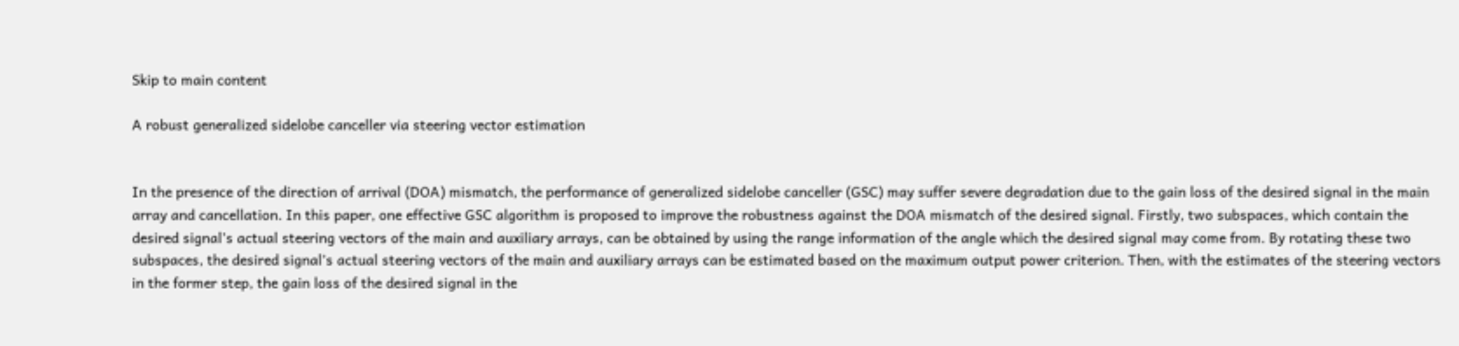Skip to main content

A robust generalized sidelobe canceller via steering vector estimation


In the presence of the direction of arrival (DOA) mismatch, the performance of generalized sidelobe canceller (GSC) may suffer severe degradation due to the gain loss of the desired signal in the main array and cancellation. In this paper, one effective GSC algorithm is proposed to improve the robustness against the DOA mismatch of the desired signal. Firstly, two subspaces, which contain the desired signal’s actual steering vectors of the main and auxiliary arrays, can be obtained by using the range information of the angle which the desired signal may come from. By rotating these two subspaces, the desired signal’s actual steering vectors of the main and auxiliary arrays can be estimated based on the maximum output power criterion. Then, with the estimates of the steering vectors in the former step, the gain loss of the desired signal in the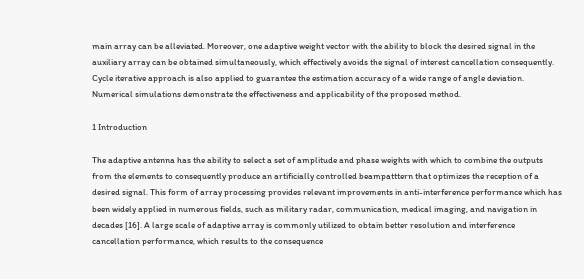main array can be alleviated. Moreover, one adaptive weight vector with the ability to block the desired signal in the auxiliary array can be obtained simultaneously, which effectively avoids the signal of interest cancellation consequently. Cycle iterative approach is also applied to guarantee the estimation accuracy of a wide range of angle deviation. Numerical simulations demonstrate the effectiveness and applicability of the proposed method.

1 Introduction

The adaptive antenna has the ability to select a set of amplitude and phase weights with which to combine the outputs from the elements to consequently produce an artificially controlled beampatttern that optimizes the reception of a desired signal. This form of array processing provides relevant improvements in anti-interference performance which has been widely applied in numerous fields, such as military radar, communication, medical imaging, and navigation in decades [16]. A large scale of adaptive array is commonly utilized to obtain better resolution and interference cancellation performance, which results to the consequence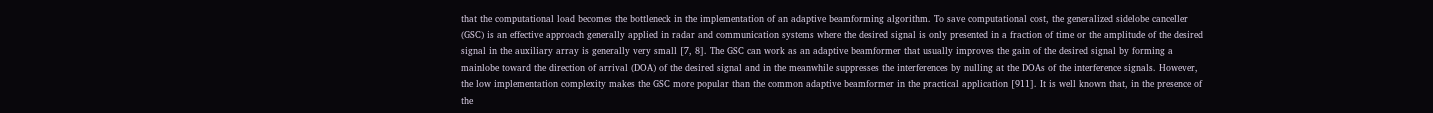that the computational load becomes the bottleneck in the implementation of an adaptive beamforming algorithm. To save computational cost, the generalized sidelobe canceller (GSC) is an effective approach generally applied in radar and communication systems where the desired signal is only presented in a fraction of time or the amplitude of the desired signal in the auxiliary array is generally very small [7, 8]. The GSC can work as an adaptive beamformer that usually improves the gain of the desired signal by forming a mainlobe toward the direction of arrival (DOA) of the desired signal and in the meanwhile suppresses the interferences by nulling at the DOAs of the interference signals. However, the low implementation complexity makes the GSC more popular than the common adaptive beamformer in the practical application [911]. It is well known that, in the presence of the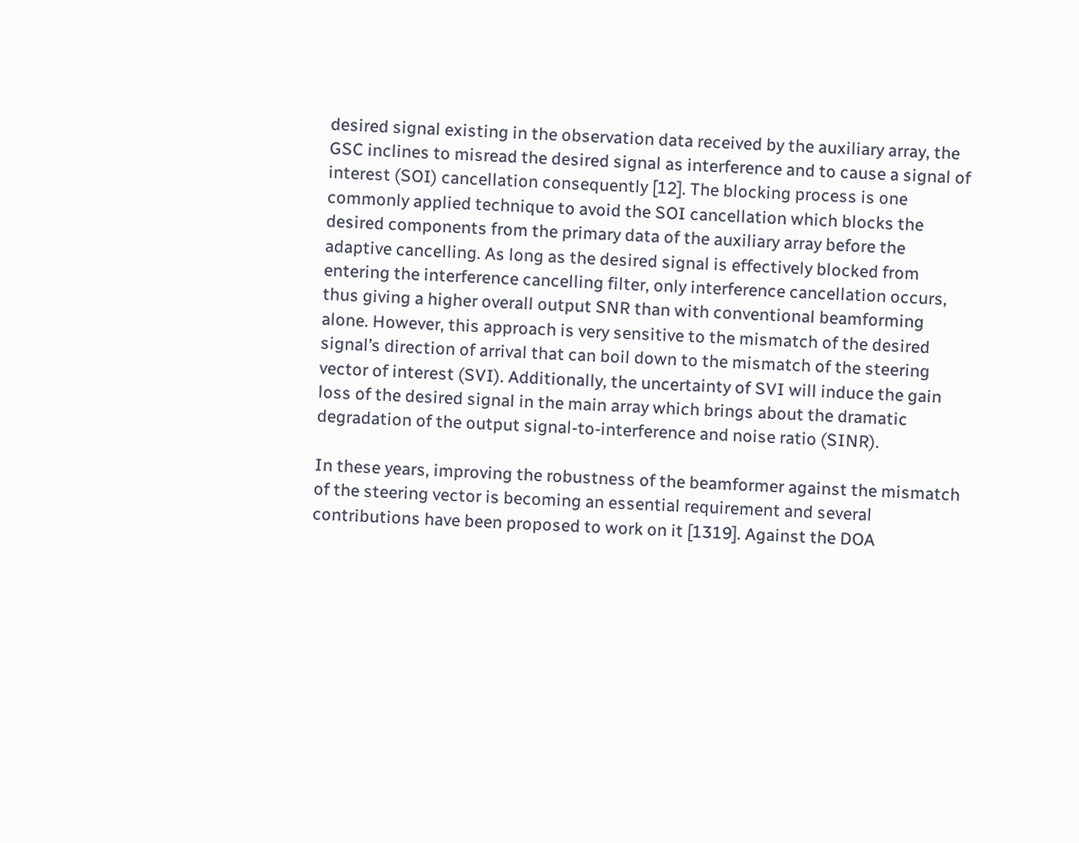desired signal existing in the observation data received by the auxiliary array, the GSC inclines to misread the desired signal as interference and to cause a signal of interest (SOI) cancellation consequently [12]. The blocking process is one commonly applied technique to avoid the SOI cancellation which blocks the desired components from the primary data of the auxiliary array before the adaptive cancelling. As long as the desired signal is effectively blocked from entering the interference cancelling filter, only interference cancellation occurs, thus giving a higher overall output SNR than with conventional beamforming alone. However, this approach is very sensitive to the mismatch of the desired signal’s direction of arrival that can boil down to the mismatch of the steering vector of interest (SVI). Additionally, the uncertainty of SVI will induce the gain loss of the desired signal in the main array which brings about the dramatic degradation of the output signal-to-interference and noise ratio (SINR).

In these years, improving the robustness of the beamformer against the mismatch of the steering vector is becoming an essential requirement and several contributions have been proposed to work on it [1319]. Against the DOA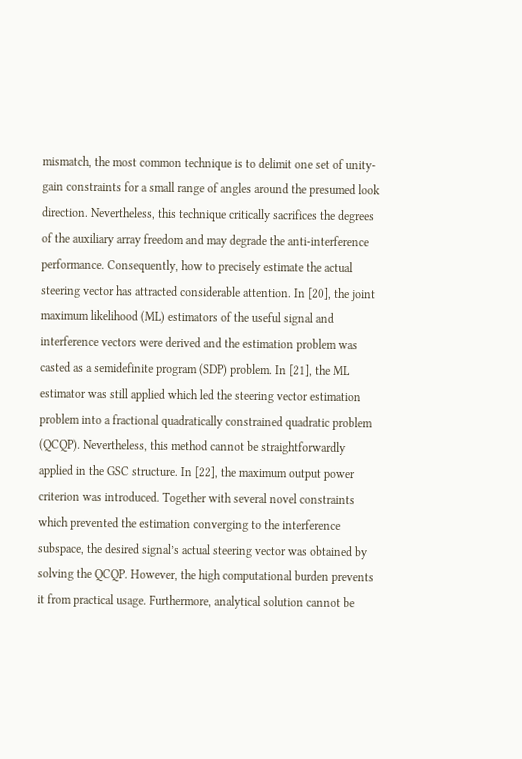mismatch, the most common technique is to delimit one set of unity-gain constraints for a small range of angles around the presumed look direction. Nevertheless, this technique critically sacrifices the degrees of the auxiliary array freedom and may degrade the anti-interference performance. Consequently, how to precisely estimate the actual steering vector has attracted considerable attention. In [20], the joint maximum likelihood (ML) estimators of the useful signal and interference vectors were derived and the estimation problem was casted as a semidefinite program (SDP) problem. In [21], the ML estimator was still applied which led the steering vector estimation problem into a fractional quadratically constrained quadratic problem (QCQP). Nevertheless, this method cannot be straightforwardly applied in the GSC structure. In [22], the maximum output power criterion was introduced. Together with several novel constraints which prevented the estimation converging to the interference subspace, the desired signal’s actual steering vector was obtained by solving the QCQP. However, the high computational burden prevents it from practical usage. Furthermore, analytical solution cannot be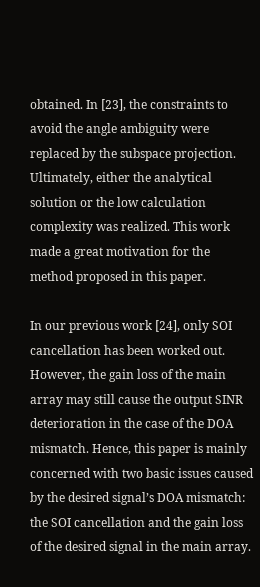obtained. In [23], the constraints to avoid the angle ambiguity were replaced by the subspace projection. Ultimately, either the analytical solution or the low calculation complexity was realized. This work made a great motivation for the method proposed in this paper.

In our previous work [24], only SOI cancellation has been worked out. However, the gain loss of the main array may still cause the output SINR deterioration in the case of the DOA mismatch. Hence, this paper is mainly concerned with two basic issues caused by the desired signal’s DOA mismatch: the SOI cancellation and the gain loss of the desired signal in the main array.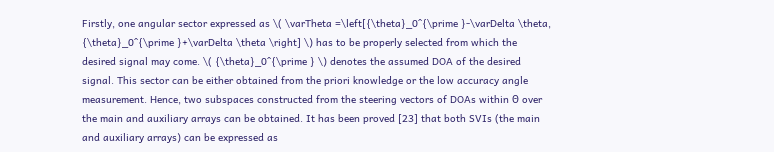Firstly, one angular sector expressed as \( \varTheta =\left[{\theta}_0^{\prime }-\varDelta \theta, {\theta}_0^{\prime }+\varDelta \theta \right] \) has to be properly selected from which the desired signal may come. \( {\theta}_0^{\prime } \) denotes the assumed DOA of the desired signal. This sector can be either obtained from the priori knowledge or the low accuracy angle measurement. Hence, two subspaces constructed from the steering vectors of DOAs within Θ over the main and auxiliary arrays can be obtained. It has been proved [23] that both SVIs (the main and auxiliary arrays) can be expressed as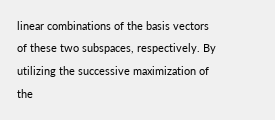linear combinations of the basis vectors of these two subspaces, respectively. By utilizing the successive maximization of the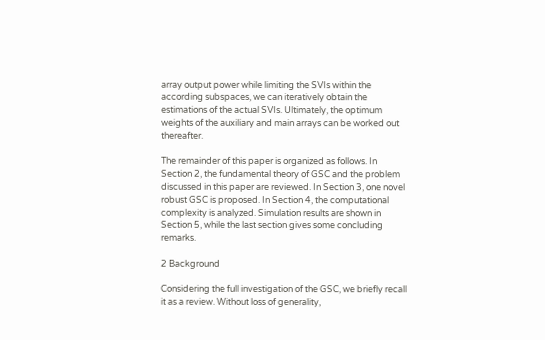array output power while limiting the SVIs within the according subspaces, we can iteratively obtain the estimations of the actual SVIs. Ultimately, the optimum weights of the auxiliary and main arrays can be worked out thereafter.

The remainder of this paper is organized as follows. In Section 2, the fundamental theory of GSC and the problem discussed in this paper are reviewed. In Section 3, one novel robust GSC is proposed. In Section 4, the computational complexity is analyzed. Simulation results are shown in Section 5, while the last section gives some concluding remarks.

2 Background

Considering the full investigation of the GSC, we briefly recall it as a review. Without loss of generality,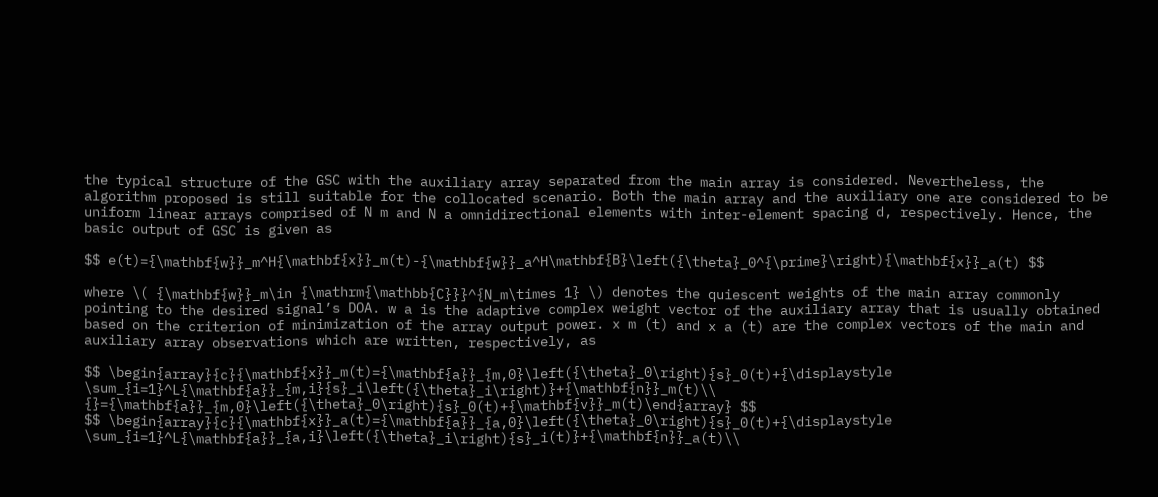the typical structure of the GSC with the auxiliary array separated from the main array is considered. Nevertheless, the algorithm proposed is still suitable for the collocated scenario. Both the main array and the auxiliary one are considered to be uniform linear arrays comprised of N m and N a omnidirectional elements with inter-element spacing d, respectively. Hence, the basic output of GSC is given as

$$ e(t)={\mathbf{w}}_m^H{\mathbf{x}}_m(t)-{\mathbf{w}}_a^H\mathbf{B}\left({\theta}_0^{\prime}\right){\mathbf{x}}_a(t) $$

where \( {\mathbf{w}}_m\in {\mathrm{\mathbb{C}}}^{N_m\times 1} \) denotes the quiescent weights of the main array commonly pointing to the desired signal’s DOA. w a is the adaptive complex weight vector of the auxiliary array that is usually obtained based on the criterion of minimization of the array output power. x m (t) and x a (t) are the complex vectors of the main and auxiliary array observations which are written, respectively, as

$$ \begin{array}{c}{\mathbf{x}}_m(t)={\mathbf{a}}_{m,0}\left({\theta}_0\right){s}_0(t)+{\displaystyle \sum_{i=1}^L{\mathbf{a}}_{m,i}{s}_i\left({\theta}_i\right)}+{\mathbf{n}}_m(t)\\ {}={\mathbf{a}}_{m,0}\left({\theta}_0\right){s}_0(t)+{\mathbf{v}}_m(t)\end{array} $$
$$ \begin{array}{c}{\mathbf{x}}_a(t)={\mathbf{a}}_{a,0}\left({\theta}_0\right){s}_0(t)+{\displaystyle \sum_{i=1}^L{\mathbf{a}}_{a,i}\left({\theta}_i\right){s}_i(t)}+{\mathbf{n}}_a(t)\\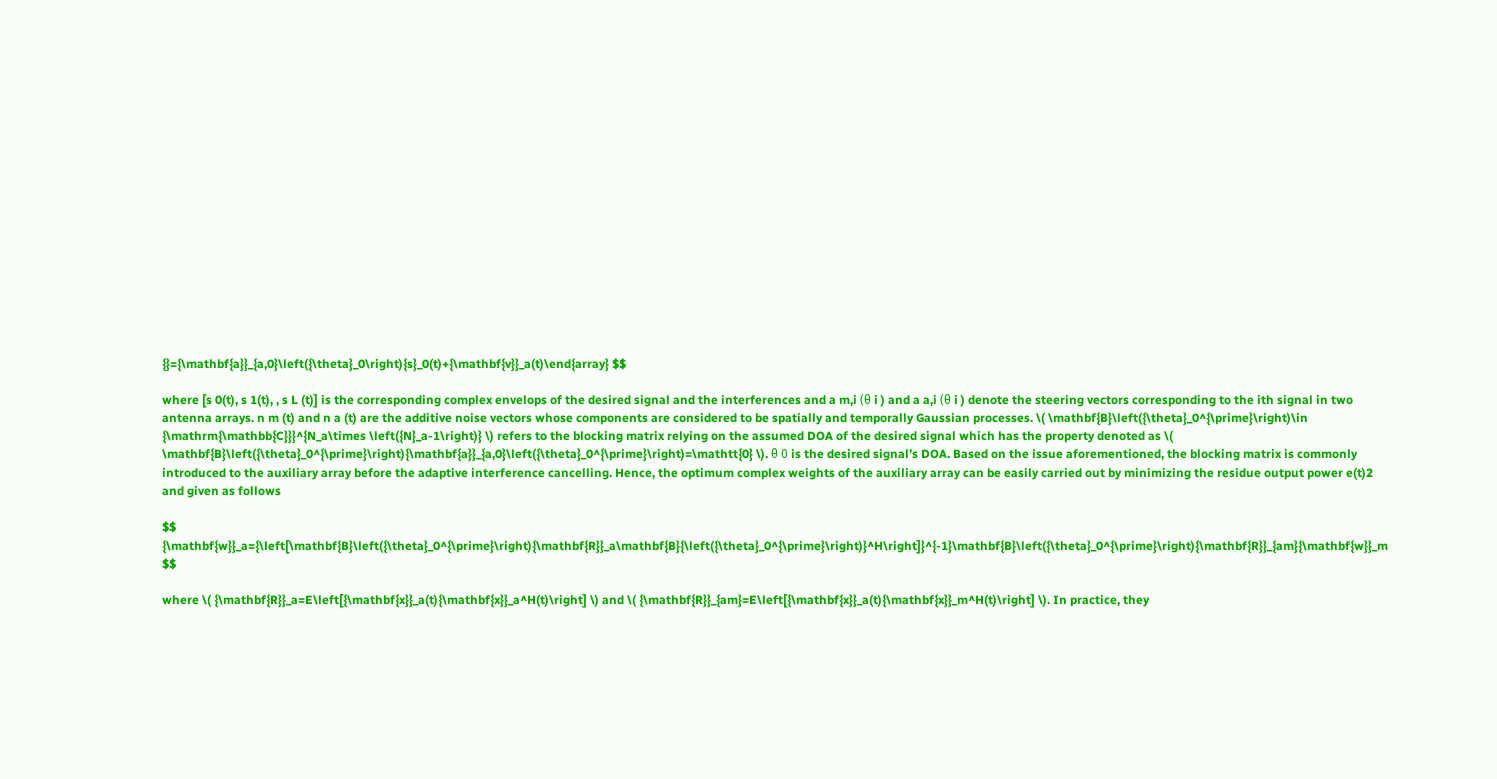{}={\mathbf{a}}_{a,0}\left({\theta}_0\right){s}_0(t)+{\mathbf{v}}_a(t)\end{array} $$

where [s 0(t), s 1(t), , s L (t)] is the corresponding complex envelops of the desired signal and the interferences and a m,i (θ i ) and a a,i (θ i ) denote the steering vectors corresponding to the ith signal in two antenna arrays. n m (t) and n a (t) are the additive noise vectors whose components are considered to be spatially and temporally Gaussian processes. \( \mathbf{B}\left({\theta}_0^{\prime}\right)\in {\mathrm{\mathbb{C}}}^{N_a\times \left({N}_a-1\right)} \) refers to the blocking matrix relying on the assumed DOA of the desired signal which has the property denoted as \( \mathbf{B}\left({\theta}_0^{\prime}\right){\mathbf{a}}_{a,0}\left({\theta}_0^{\prime}\right)=\mathtt{0} \). θ 0 is the desired signal’s DOA. Based on the issue aforementioned, the blocking matrix is commonly introduced to the auxiliary array before the adaptive interference cancelling. Hence, the optimum complex weights of the auxiliary array can be easily carried out by minimizing the residue output power e(t)2 and given as follows

$$ {\mathbf{w}}_a={\left[\mathbf{B}\left({\theta}_0^{\prime}\right){\mathbf{R}}_a\mathbf{B}{\left({\theta}_0^{\prime}\right)}^H\right]}^{-1}\mathbf{B}\left({\theta}_0^{\prime}\right){\mathbf{R}}_{am}{\mathbf{w}}_m $$

where \( {\mathbf{R}}_a=E\left[{\mathbf{x}}_a(t){\mathbf{x}}_a^H(t)\right] \) and \( {\mathbf{R}}_{am}=E\left[{\mathbf{x}}_a(t){\mathbf{x}}_m^H(t)\right] \). In practice, they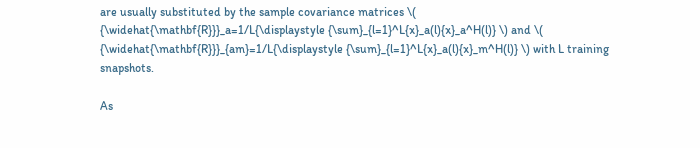are usually substituted by the sample covariance matrices \( {\widehat{\mathbf{R}}}_a=1/L{\displaystyle {\sum}_{l=1}^L{x}_a(l){x}_a^H(l)} \) and \( {\widehat{\mathbf{R}}}_{am}=1/L{\displaystyle {\sum}_{l=1}^L{x}_a(l){x}_m^H(l)} \) with L training snapshots.

As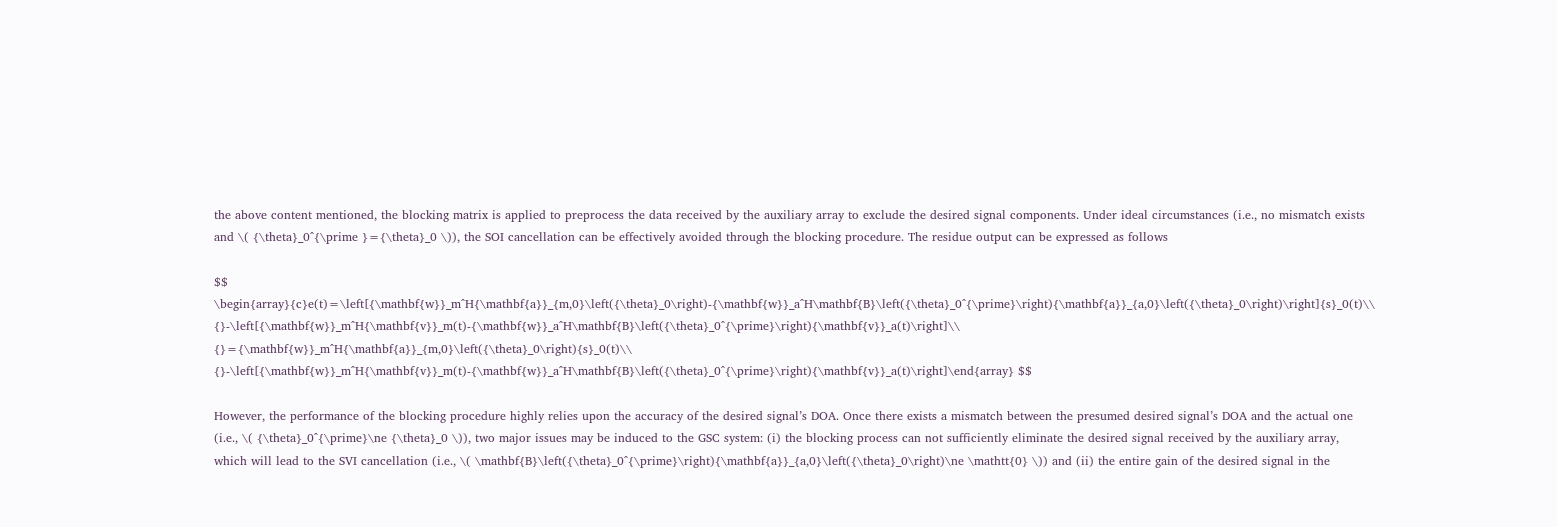the above content mentioned, the blocking matrix is applied to preprocess the data received by the auxiliary array to exclude the desired signal components. Under ideal circumstances (i.e., no mismatch exists and \( {\theta}_0^{\prime }={\theta}_0 \)), the SOI cancellation can be effectively avoided through the blocking procedure. The residue output can be expressed as follows

$$ \begin{array}{c}e(t)=\left[{\mathbf{w}}_m^H{\mathbf{a}}_{m,0}\left({\theta}_0\right)-{\mathbf{w}}_a^H\mathbf{B}\left({\theta}_0^{\prime}\right){\mathbf{a}}_{a,0}\left({\theta}_0\right)\right]{s}_0(t)\\ {}-\left[{\mathbf{w}}_m^H{\mathbf{v}}_m(t)-{\mathbf{w}}_a^H\mathbf{B}\left({\theta}_0^{\prime}\right){\mathbf{v}}_a(t)\right]\\ {}={\mathbf{w}}_m^H{\mathbf{a}}_{m,0}\left({\theta}_0\right){s}_0(t)\\ {}-\left[{\mathbf{w}}_m^H{\mathbf{v}}_m(t)-{\mathbf{w}}_a^H\mathbf{B}\left({\theta}_0^{\prime}\right){\mathbf{v}}_a(t)\right]\end{array} $$

However, the performance of the blocking procedure highly relies upon the accuracy of the desired signal’s DOA. Once there exists a mismatch between the presumed desired signal’s DOA and the actual one (i.e., \( {\theta}_0^{\prime}\ne {\theta}_0 \)), two major issues may be induced to the GSC system: (i) the blocking process can not sufficiently eliminate the desired signal received by the auxiliary array, which will lead to the SVI cancellation (i.e., \( \mathbf{B}\left({\theta}_0^{\prime}\right){\mathbf{a}}_{a,0}\left({\theta}_0\right)\ne \mathtt{0} \)) and (ii) the entire gain of the desired signal in the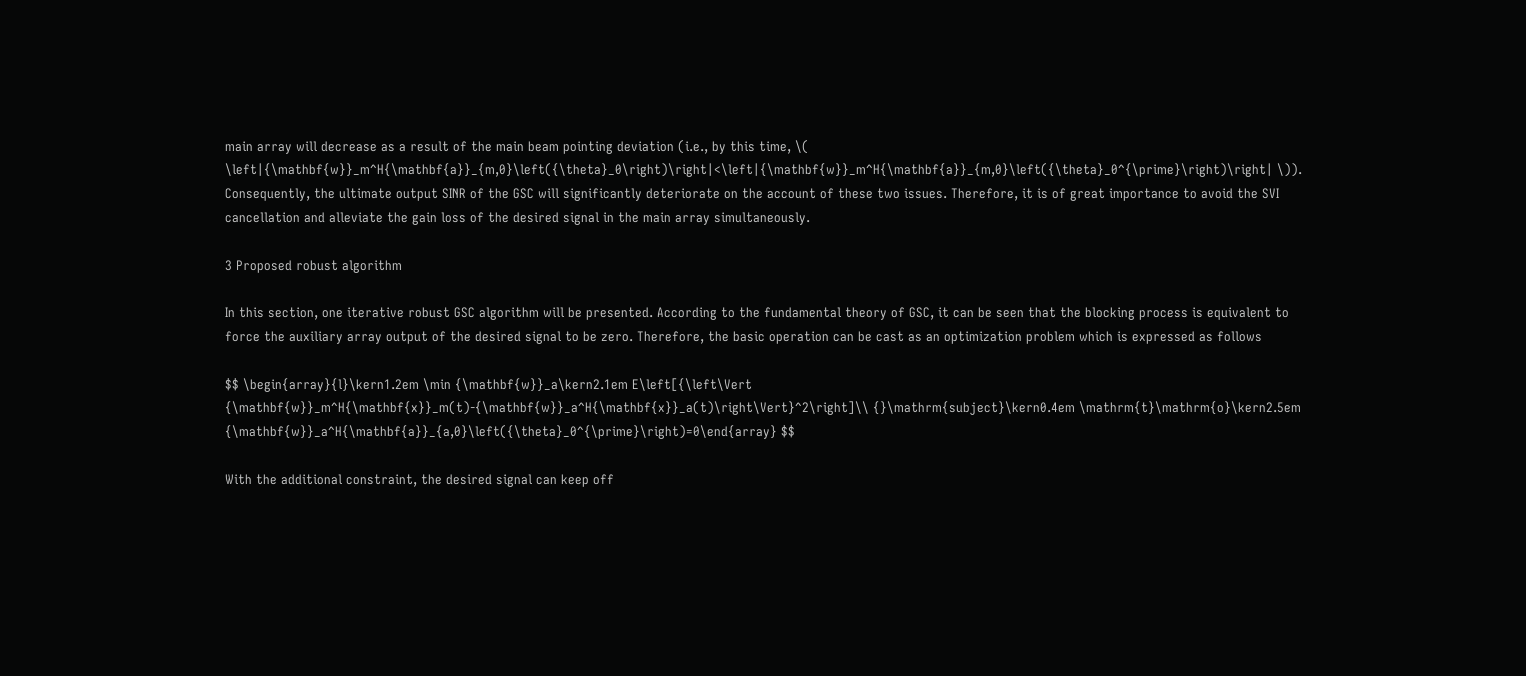main array will decrease as a result of the main beam pointing deviation (i.e., by this time, \( \left|{\mathbf{w}}_m^H{\mathbf{a}}_{m,0}\left({\theta}_0\right)\right|<\left|{\mathbf{w}}_m^H{\mathbf{a}}_{m,0}\left({\theta}_0^{\prime}\right)\right| \)). Consequently, the ultimate output SINR of the GSC will significantly deteriorate on the account of these two issues. Therefore, it is of great importance to avoid the SVI cancellation and alleviate the gain loss of the desired signal in the main array simultaneously.

3 Proposed robust algorithm

In this section, one iterative robust GSC algorithm will be presented. According to the fundamental theory of GSC, it can be seen that the blocking process is equivalent to force the auxiliary array output of the desired signal to be zero. Therefore, the basic operation can be cast as an optimization problem which is expressed as follows

$$ \begin{array}{l}\kern1.2em \min {\mathbf{w}}_a\kern2.1em E\left[{\left\Vert {\mathbf{w}}_m^H{\mathbf{x}}_m(t)-{\mathbf{w}}_a^H{\mathbf{x}}_a(t)\right\Vert}^2\right]\\ {}\mathrm{subject}\kern0.4em \mathrm{t}\mathrm{o}\kern2.5em {\mathbf{w}}_a^H{\mathbf{a}}_{a,0}\left({\theta}_0^{\prime}\right)=0\end{array} $$

With the additional constraint, the desired signal can keep off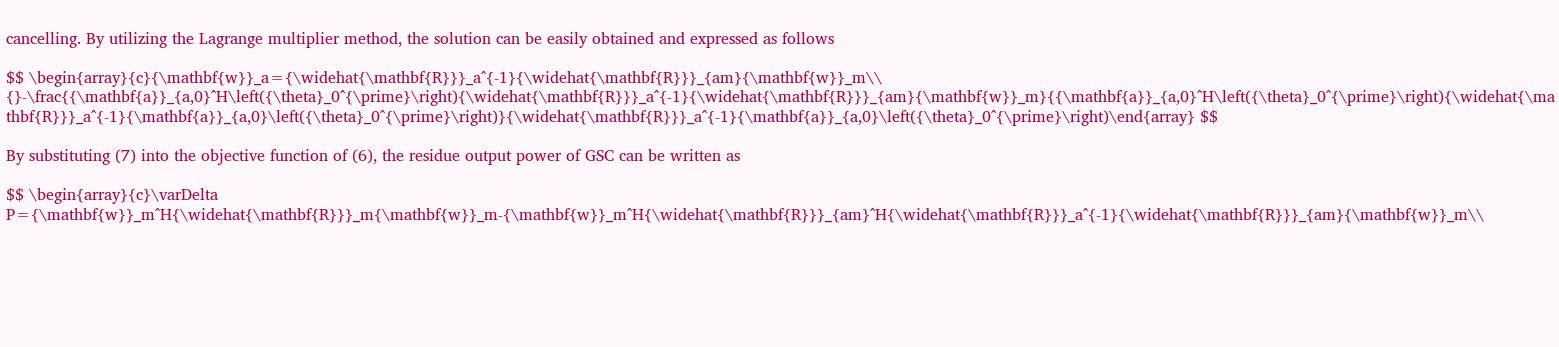cancelling. By utilizing the Lagrange multiplier method, the solution can be easily obtained and expressed as follows

$$ \begin{array}{c}{\mathbf{w}}_a={\widehat{\mathbf{R}}}_a^{-1}{\widehat{\mathbf{R}}}_{am}{\mathbf{w}}_m\\ {}-\frac{{\mathbf{a}}_{a,0}^H\left({\theta}_0^{\prime}\right){\widehat{\mathbf{R}}}_a^{-1}{\widehat{\mathbf{R}}}_{am}{\mathbf{w}}_m}{{\mathbf{a}}_{a,0}^H\left({\theta}_0^{\prime}\right){\widehat{\mathbf{R}}}_a^{-1}{\mathbf{a}}_{a,0}\left({\theta}_0^{\prime}\right)}{\widehat{\mathbf{R}}}_a^{-1}{\mathbf{a}}_{a,0}\left({\theta}_0^{\prime}\right)\end{array} $$

By substituting (7) into the objective function of (6), the residue output power of GSC can be written as

$$ \begin{array}{c}\varDelta P={\mathbf{w}}_m^H{\widehat{\mathbf{R}}}_m{\mathbf{w}}_m-{\mathbf{w}}_m^H{\widehat{\mathbf{R}}}_{am}^H{\widehat{\mathbf{R}}}_a^{-1}{\widehat{\mathbf{R}}}_{am}{\mathbf{w}}_m\\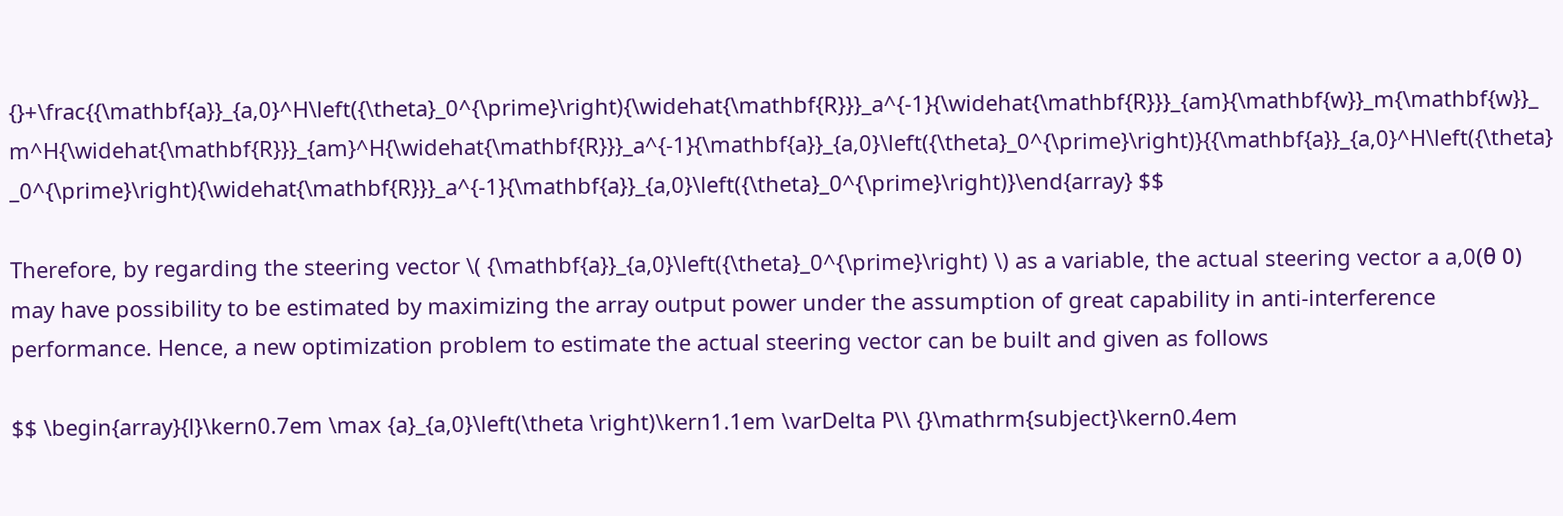{}+\frac{{\mathbf{a}}_{a,0}^H\left({\theta}_0^{\prime}\right){\widehat{\mathbf{R}}}_a^{-1}{\widehat{\mathbf{R}}}_{am}{\mathbf{w}}_m{\mathbf{w}}_m^H{\widehat{\mathbf{R}}}_{am}^H{\widehat{\mathbf{R}}}_a^{-1}{\mathbf{a}}_{a,0}\left({\theta}_0^{\prime}\right)}{{\mathbf{a}}_{a,0}^H\left({\theta}_0^{\prime}\right){\widehat{\mathbf{R}}}_a^{-1}{\mathbf{a}}_{a,0}\left({\theta}_0^{\prime}\right)}\end{array} $$

Therefore, by regarding the steering vector \( {\mathbf{a}}_{a,0}\left({\theta}_0^{\prime}\right) \) as a variable, the actual steering vector a a,0(θ 0) may have possibility to be estimated by maximizing the array output power under the assumption of great capability in anti-interference performance. Hence, a new optimization problem to estimate the actual steering vector can be built and given as follows

$$ \begin{array}{l}\kern0.7em \max {a}_{a,0}\left(\theta \right)\kern1.1em \varDelta P\\ {}\mathrm{subject}\kern0.4em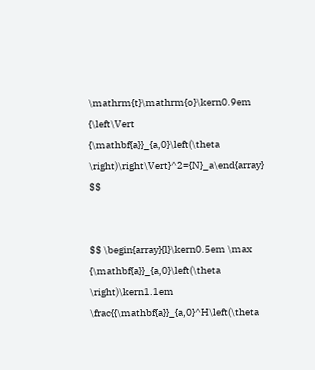\mathrm{t}\mathrm{o}\kern0.9em {\left\Vert {\mathbf{a}}_{a,0}\left(\theta \right)\right\Vert}^2={N}_a\end{array} $$


$$ \begin{array}{l}\kern0.5em \max {\mathbf{a}}_{a,0}\left(\theta \right)\kern1.1em \frac{{\mathbf{a}}_{a,0}^H\left(\theta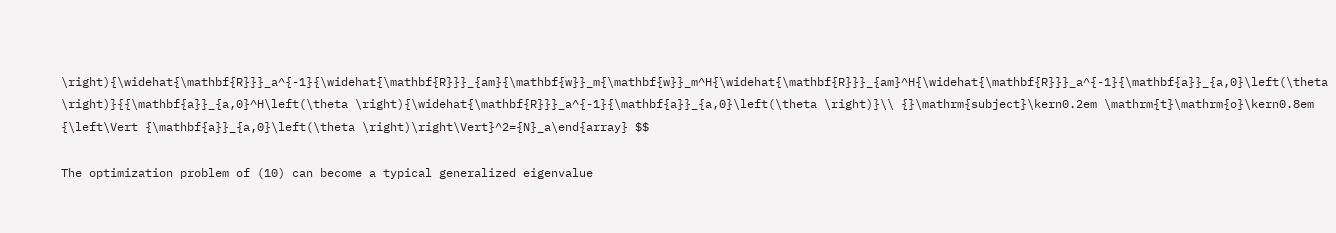\right){\widehat{\mathbf{R}}}_a^{-1}{\widehat{\mathbf{R}}}_{am}{\mathbf{w}}_m{\mathbf{w}}_m^H{\widehat{\mathbf{R}}}_{am}^H{\widehat{\mathbf{R}}}_a^{-1}{\mathbf{a}}_{a,0}\left(\theta \right)}{{\mathbf{a}}_{a,0}^H\left(\theta \right){\widehat{\mathbf{R}}}_a^{-1}{\mathbf{a}}_{a,0}\left(\theta \right)}\\ {}\mathrm{subject}\kern0.2em \mathrm{t}\mathrm{o}\kern0.8em {\left\Vert {\mathbf{a}}_{a,0}\left(\theta \right)\right\Vert}^2={N}_a\end{array} $$

The optimization problem of (10) can become a typical generalized eigenvalue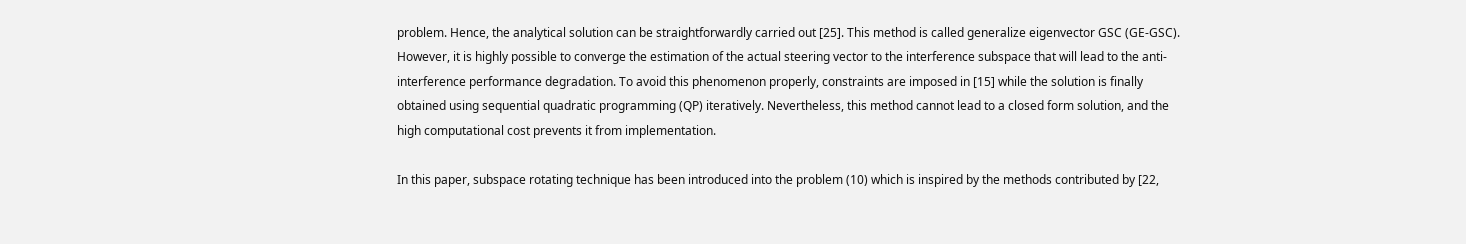problem. Hence, the analytical solution can be straightforwardly carried out [25]. This method is called generalize eigenvector GSC (GE-GSC). However, it is highly possible to converge the estimation of the actual steering vector to the interference subspace that will lead to the anti-interference performance degradation. To avoid this phenomenon properly, constraints are imposed in [15] while the solution is finally obtained using sequential quadratic programming (QP) iteratively. Nevertheless, this method cannot lead to a closed form solution, and the high computational cost prevents it from implementation.

In this paper, subspace rotating technique has been introduced into the problem (10) which is inspired by the methods contributed by [22,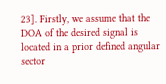23]. Firstly, we assume that the DOA of the desired signal is located in a prior defined angular sector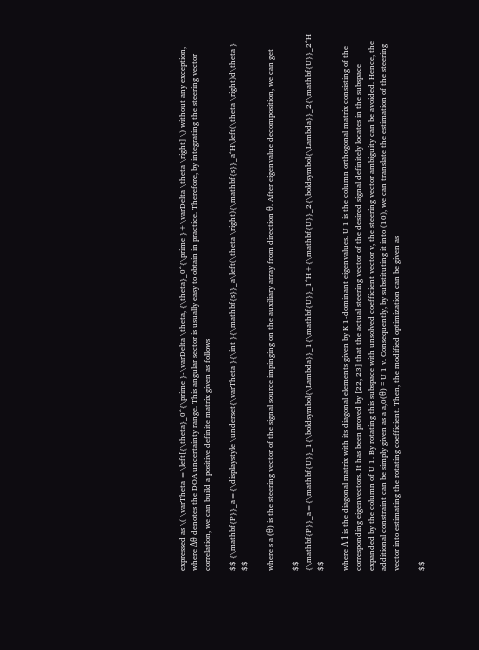expressed as \( \varTheta =\left[{\theta}_0^{\prime }-\varDelta \theta, {\theta}_0^{\prime }+\varDelta \theta \right] \) without any exception, where Δθ denotes the DOA uncertainty range. This angular sector is usually easy to obtain in practice. Therefore, by integrating the steering vector correlation, we can build a positive definite matrix given as follows

$$ {\mathbf{P}}_a={\displaystyle \underset{\varTheta }{\int }{\mathbf{s}}_a\left(\theta \right){\mathbf{s}}_a^H\left(\theta \right)d\theta } $$

where s a (θ) is the steering vector of the signal source impinging on the auxiliary array from direction θ. After eigenvalue decomposition, we can get

$$ {\mathbf{P}}_a={\mathbf{U}}_1{\boldsymbol{\Lambda}}_1{\mathbf{U}}_1^H+{\mathbf{U}}_2{\boldsymbol{\Lambda}}_2{\mathbf{U}}_2^H $$

where Λ 1 is the diagonal matrix with its diagonal elements given by K 1-dominant eigenvalues. U 1 is the column orthogonal matrix consisting of the corresponding eigenvectors. It has been proved by [22, 23] that the actual steering vector of the desired signal definitely locates in the subspace expanded by the column of U 1. By rotating this subspace with unsolved coefficient vector v, the steering vector ambiguity can be avoided. Hence, the additional constraint can be simply given as a a,0(θ) = U 1 v. Consequently, by substituting it into (10), we can translate the estimation of the steering vector into estimating the rotating coefficient. Then, the modified optimization can be given as

$$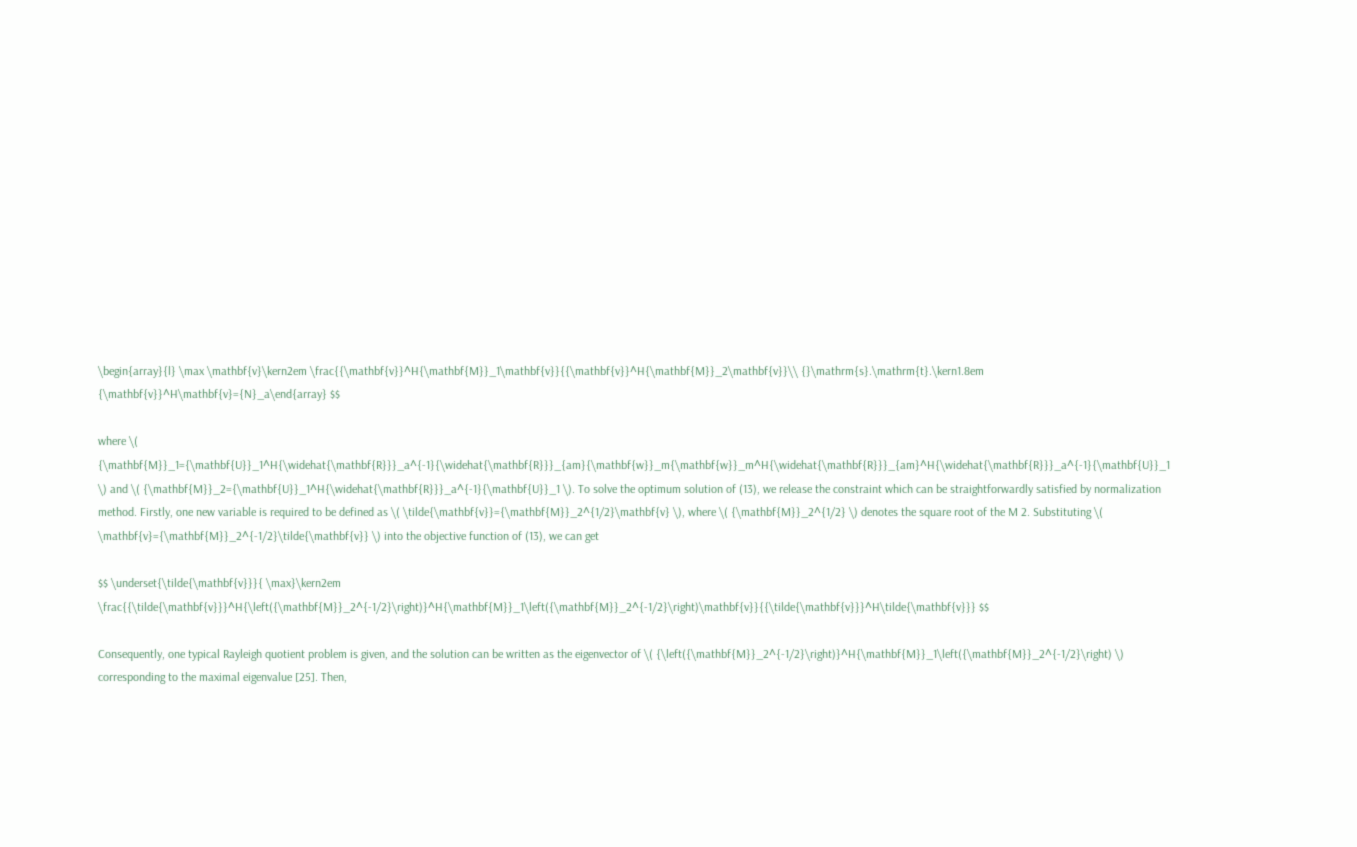\begin{array}{l} \max \mathbf{v}\kern2em \frac{{\mathbf{v}}^H{\mathbf{M}}_1\mathbf{v}}{{\mathbf{v}}^H{\mathbf{M}}_2\mathbf{v}}\\ {}\mathrm{s}.\mathrm{t}.\kern1.8em {\mathbf{v}}^H\mathbf{v}={N}_a\end{array} $$

where \( {\mathbf{M}}_1={\mathbf{U}}_1^H{\widehat{\mathbf{R}}}_a^{-1}{\widehat{\mathbf{R}}}_{am}{\mathbf{w}}_m{\mathbf{w}}_m^H{\widehat{\mathbf{R}}}_{am}^H{\widehat{\mathbf{R}}}_a^{-1}{\mathbf{U}}_1 \) and \( {\mathbf{M}}_2={\mathbf{U}}_1^H{\widehat{\mathbf{R}}}_a^{-1}{\mathbf{U}}_1 \). To solve the optimum solution of (13), we release the constraint which can be straightforwardly satisfied by normalization method. Firstly, one new variable is required to be defined as \( \tilde{\mathbf{v}}={\mathbf{M}}_2^{1/2}\mathbf{v} \), where \( {\mathbf{M}}_2^{1/2} \) denotes the square root of the M 2. Substituting \( \mathbf{v}={\mathbf{M}}_2^{-1/2}\tilde{\mathbf{v}} \) into the objective function of (13), we can get

$$ \underset{\tilde{\mathbf{v}}}{ \max}\kern2em \frac{{\tilde{\mathbf{v}}}^H{\left({\mathbf{M}}_2^{-1/2}\right)}^H{\mathbf{M}}_1\left({\mathbf{M}}_2^{-1/2}\right)\mathbf{v}}{{\tilde{\mathbf{v}}}^H\tilde{\mathbf{v}}} $$

Consequently, one typical Rayleigh quotient problem is given, and the solution can be written as the eigenvector of \( {\left({\mathbf{M}}_2^{-1/2}\right)}^H{\mathbf{M}}_1\left({\mathbf{M}}_2^{-1/2}\right) \) corresponding to the maximal eigenvalue [25]. Then,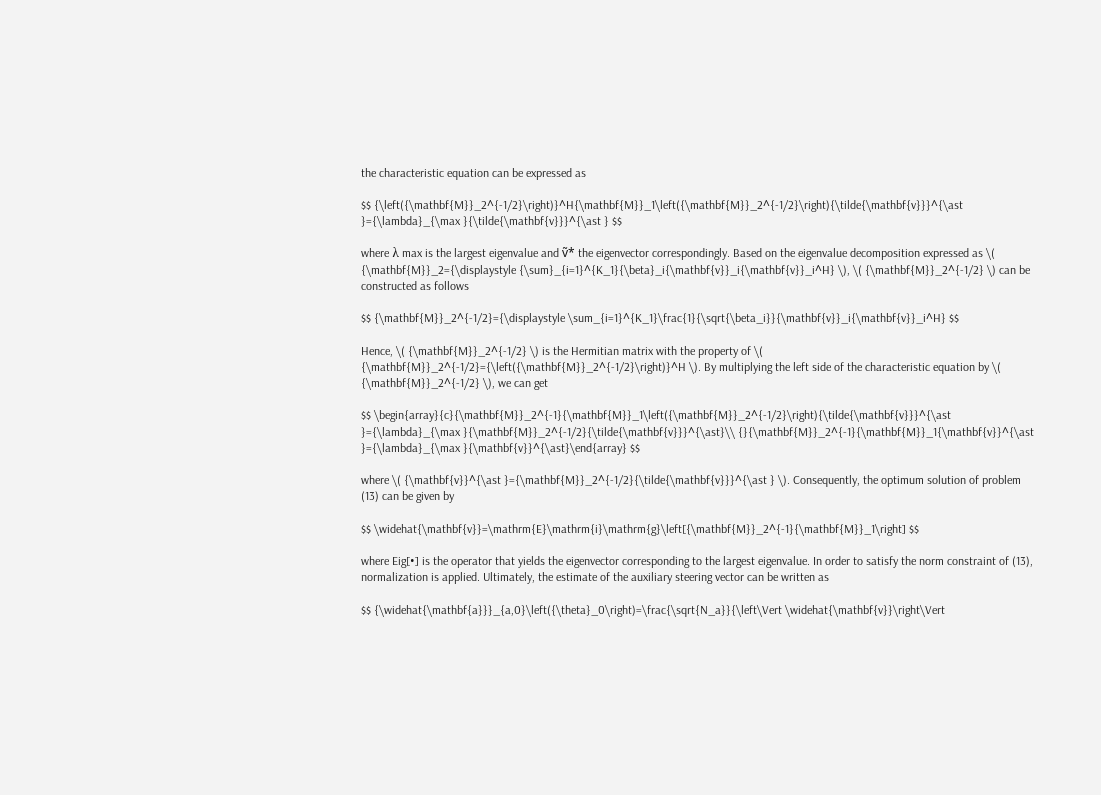the characteristic equation can be expressed as

$$ {\left({\mathbf{M}}_2^{-1/2}\right)}^H{\mathbf{M}}_1\left({\mathbf{M}}_2^{-1/2}\right){\tilde{\mathbf{v}}}^{\ast }={\lambda}_{\max }{\tilde{\mathbf{v}}}^{\ast } $$

where λ max is the largest eigenvalue and ṽ* the eigenvector correspondingly. Based on the eigenvalue decomposition expressed as \( {\mathbf{M}}_2={\displaystyle {\sum}_{i=1}^{K_1}{\beta}_i{\mathbf{v}}_i{\mathbf{v}}_i^H} \), \( {\mathbf{M}}_2^{-1/2} \) can be constructed as follows

$$ {\mathbf{M}}_2^{-1/2}={\displaystyle \sum_{i=1}^{K_1}\frac{1}{\sqrt{\beta_i}}{\mathbf{v}}_i{\mathbf{v}}_i^H} $$

Hence, \( {\mathbf{M}}_2^{-1/2} \) is the Hermitian matrix with the property of \( {\mathbf{M}}_2^{-1/2}={\left({\mathbf{M}}_2^{-1/2}\right)}^H \). By multiplying the left side of the characteristic equation by \( {\mathbf{M}}_2^{-1/2} \), we can get

$$ \begin{array}{c}{\mathbf{M}}_2^{-1}{\mathbf{M}}_1\left({\mathbf{M}}_2^{-1/2}\right){\tilde{\mathbf{v}}}^{\ast }={\lambda}_{\max }{\mathbf{M}}_2^{-1/2}{\tilde{\mathbf{v}}}^{\ast}\\ {}{\mathbf{M}}_2^{-1}{\mathbf{M}}_1{\mathbf{v}}^{\ast }={\lambda}_{\max }{\mathbf{v}}^{\ast}\end{array} $$

where \( {\mathbf{v}}^{\ast }={\mathbf{M}}_2^{-1/2}{\tilde{\mathbf{v}}}^{\ast } \). Consequently, the optimum solution of problem (13) can be given by

$$ \widehat{\mathbf{v}}=\mathrm{E}\mathrm{i}\mathrm{g}\left[{\mathbf{M}}_2^{-1}{\mathbf{M}}_1\right] $$

where Eig[•] is the operator that yields the eigenvector corresponding to the largest eigenvalue. In order to satisfy the norm constraint of (13), normalization is applied. Ultimately, the estimate of the auxiliary steering vector can be written as

$$ {\widehat{\mathbf{a}}}_{a,0}\left({\theta}_0\right)=\frac{\sqrt{N_a}}{\left\Vert \widehat{\mathbf{v}}\right\Vert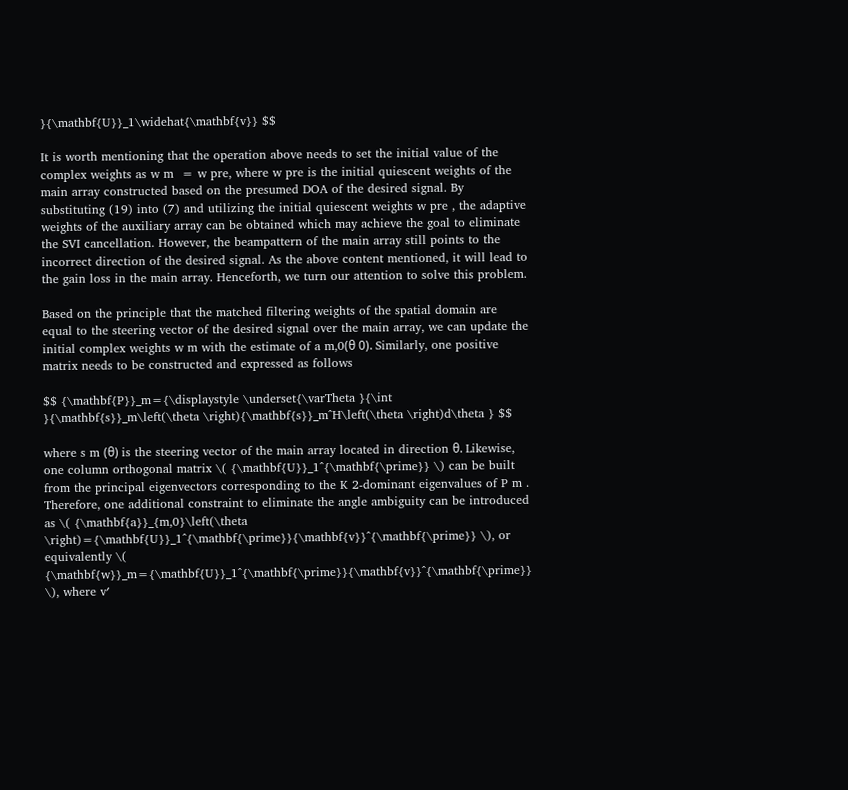}{\mathbf{U}}_1\widehat{\mathbf{v}} $$

It is worth mentioning that the operation above needs to set the initial value of the complex weights as w m  = w pre, where w pre is the initial quiescent weights of the main array constructed based on the presumed DOA of the desired signal. By substituting (19) into (7) and utilizing the initial quiescent weights w pre , the adaptive weights of the auxiliary array can be obtained which may achieve the goal to eliminate the SVI cancellation. However, the beampattern of the main array still points to the incorrect direction of the desired signal. As the above content mentioned, it will lead to the gain loss in the main array. Henceforth, we turn our attention to solve this problem.

Based on the principle that the matched filtering weights of the spatial domain are equal to the steering vector of the desired signal over the main array, we can update the initial complex weights w m with the estimate of a m,0(θ 0). Similarly, one positive matrix needs to be constructed and expressed as follows

$$ {\mathbf{P}}_m={\displaystyle \underset{\varTheta }{\int }{\mathbf{s}}_m\left(\theta \right){\mathbf{s}}_m^H\left(\theta \right)d\theta } $$

where s m (θ) is the steering vector of the main array located in direction θ. Likewise, one column orthogonal matrix \( {\mathbf{U}}_1^{\mathbf{\prime}} \) can be built from the principal eigenvectors corresponding to the K 2-dominant eigenvalues of P m . Therefore, one additional constraint to eliminate the angle ambiguity can be introduced as \( {\mathbf{a}}_{m,0}\left(\theta \right)={\mathbf{U}}_1^{\mathbf{\prime}}{\mathbf{v}}^{\mathbf{\prime}} \), or equivalently \( {\mathbf{w}}_m={\mathbf{U}}_1^{\mathbf{\prime}}{\mathbf{v}}^{\mathbf{\prime}} \), where v′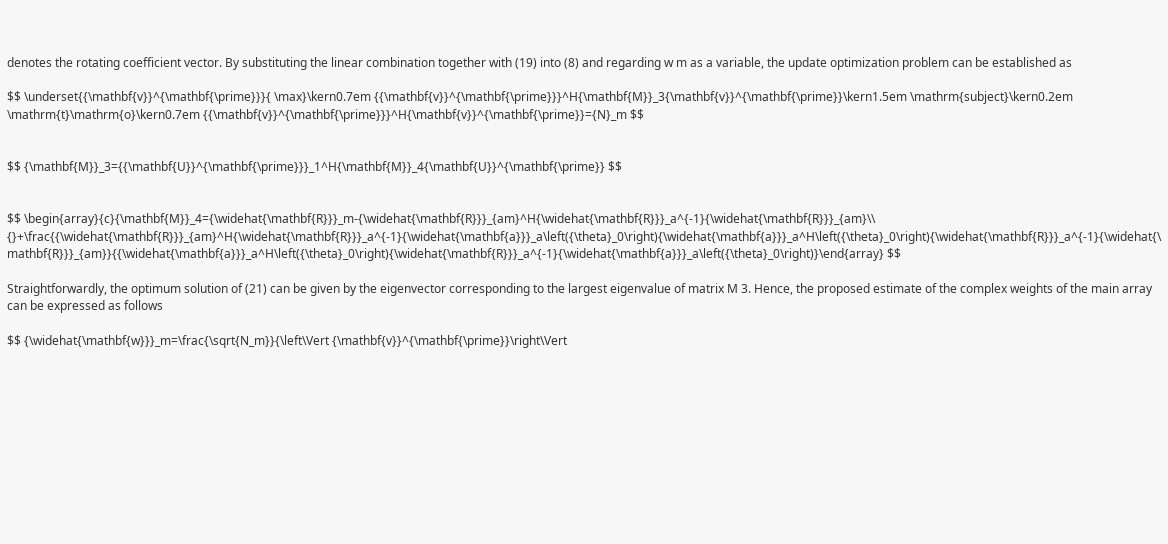denotes the rotating coefficient vector. By substituting the linear combination together with (19) into (8) and regarding w m as a variable, the update optimization problem can be established as

$$ \underset{{\mathbf{v}}^{\mathbf{\prime}}}{ \max}\kern0.7em {{\mathbf{v}}^{\mathbf{\prime}}}^H{\mathbf{M}}_3{\mathbf{v}}^{\mathbf{\prime}}\kern1.5em \mathrm{subject}\kern0.2em \mathrm{t}\mathrm{o}\kern0.7em {{\mathbf{v}}^{\mathbf{\prime}}}^H{\mathbf{v}}^{\mathbf{\prime}}={N}_m $$


$$ {\mathbf{M}}_3={{\mathbf{U}}^{\mathbf{\prime}}}_1^H{\mathbf{M}}_4{\mathbf{U}}^{\mathbf{\prime}} $$


$$ \begin{array}{c}{\mathbf{M}}_4={\widehat{\mathbf{R}}}_m-{\widehat{\mathbf{R}}}_{am}^H{\widehat{\mathbf{R}}}_a^{-1}{\widehat{\mathbf{R}}}_{am}\\ {}+\frac{{\widehat{\mathbf{R}}}_{am}^H{\widehat{\mathbf{R}}}_a^{-1}{\widehat{\mathbf{a}}}_a\left({\theta}_0\right){\widehat{\mathbf{a}}}_a^H\left({\theta}_0\right){\widehat{\mathbf{R}}}_a^{-1}{\widehat{\mathbf{R}}}_{am}}{{\widehat{\mathbf{a}}}_a^H\left({\theta}_0\right){\widehat{\mathbf{R}}}_a^{-1}{\widehat{\mathbf{a}}}_a\left({\theta}_0\right)}\end{array} $$

Straightforwardly, the optimum solution of (21) can be given by the eigenvector corresponding to the largest eigenvalue of matrix M 3. Hence, the proposed estimate of the complex weights of the main array can be expressed as follows

$$ {\widehat{\mathbf{w}}}_m=\frac{\sqrt{N_m}}{\left\Vert {\mathbf{v}}^{\mathbf{\prime}}\right\Vert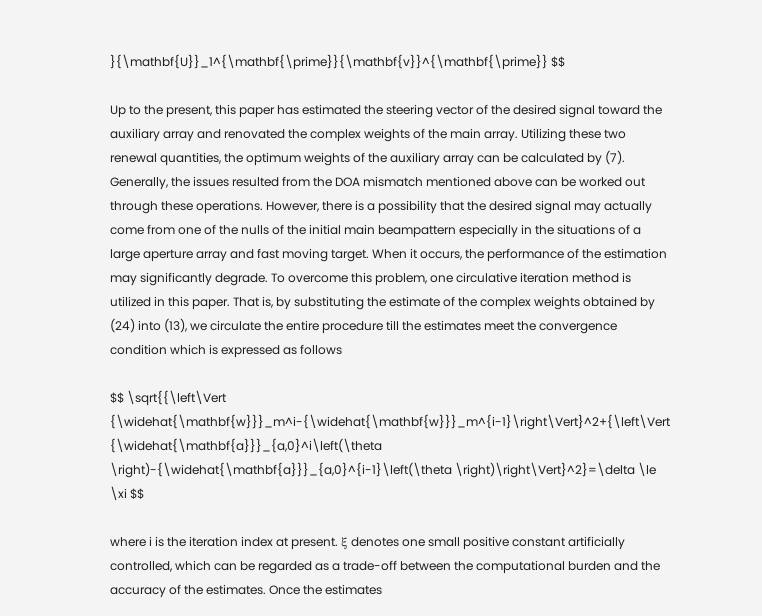}{\mathbf{U}}_1^{\mathbf{\prime}}{\mathbf{v}}^{\mathbf{\prime}} $$

Up to the present, this paper has estimated the steering vector of the desired signal toward the auxiliary array and renovated the complex weights of the main array. Utilizing these two renewal quantities, the optimum weights of the auxiliary array can be calculated by (7). Generally, the issues resulted from the DOA mismatch mentioned above can be worked out through these operations. However, there is a possibility that the desired signal may actually come from one of the nulls of the initial main beampattern especially in the situations of a large aperture array and fast moving target. When it occurs, the performance of the estimation may significantly degrade. To overcome this problem, one circulative iteration method is utilized in this paper. That is, by substituting the estimate of the complex weights obtained by (24) into (13), we circulate the entire procedure till the estimates meet the convergence condition which is expressed as follows

$$ \sqrt{{\left\Vert {\widehat{\mathbf{w}}}_m^i-{\widehat{\mathbf{w}}}_m^{i-1}\right\Vert}^2+{\left\Vert {\widehat{\mathbf{a}}}_{a,0}^i\left(\theta \right)-{\widehat{\mathbf{a}}}_{a,0}^{i-1}\left(\theta \right)\right\Vert}^2}=\delta \le \xi $$

where i is the iteration index at present. ξ denotes one small positive constant artificially controlled, which can be regarded as a trade-off between the computational burden and the accuracy of the estimates. Once the estimates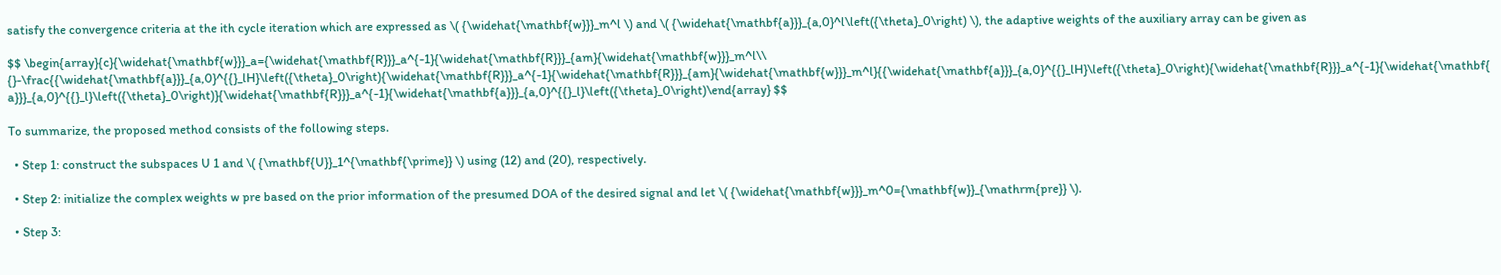satisfy the convergence criteria at the ith cycle iteration which are expressed as \( {\widehat{\mathbf{w}}}_m^l \) and \( {\widehat{\mathbf{a}}}_{a,0}^l\left({\theta}_0\right) \), the adaptive weights of the auxiliary array can be given as

$$ \begin{array}{c}{\widehat{\mathbf{w}}}_a={\widehat{\mathbf{R}}}_a^{-1}{\widehat{\mathbf{R}}}_{am}{\widehat{\mathbf{w}}}_m^l\\ {}-\frac{{\widehat{\mathbf{a}}}_{a,0}^{{}_lH}\left({\theta}_0\right){\widehat{\mathbf{R}}}_a^{-1}{\widehat{\mathbf{R}}}_{am}{\widehat{\mathbf{w}}}_m^l}{{\widehat{\mathbf{a}}}_{a,0}^{{}_lH}\left({\theta}_0\right){\widehat{\mathbf{R}}}_a^{-1}{\widehat{\mathbf{a}}}_{a,0}^{{}_l}\left({\theta}_0\right)}{\widehat{\mathbf{R}}}_a^{-1}{\widehat{\mathbf{a}}}_{a,0}^{{}_l}\left({\theta}_0\right)\end{array} $$

To summarize, the proposed method consists of the following steps.

  • Step 1: construct the subspaces U 1 and \( {\mathbf{U}}_1^{\mathbf{\prime}} \) using (12) and (20), respectively.

  • Step 2: initialize the complex weights w pre based on the prior information of the presumed DOA of the desired signal and let \( {\widehat{\mathbf{w}}}_m^0={\mathbf{w}}_{\mathrm{pre}} \).

  • Step 3: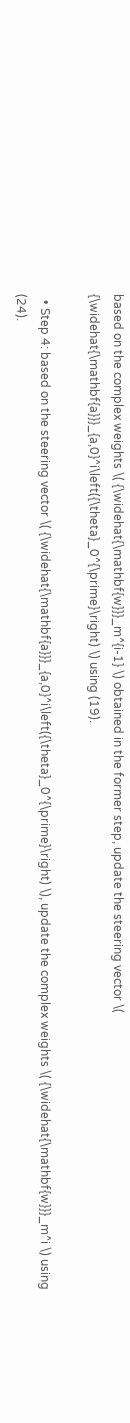based on the complex weights \( {\widehat{\mathbf{w}}}_m^{i-1} \) obtained in the former step, update the steering vector \( {\widehat{\mathbf{a}}}_{a,0}^i\left({\theta}_0^{\prime}\right) \) using (19).

  • Step 4: based on the steering vector \( {\widehat{\mathbf{a}}}_{a,0}^i\left({\theta}_0^{\prime}\right) \), update the complex weights \( {\widehat{\mathbf{w}}}_m^i \) using (24).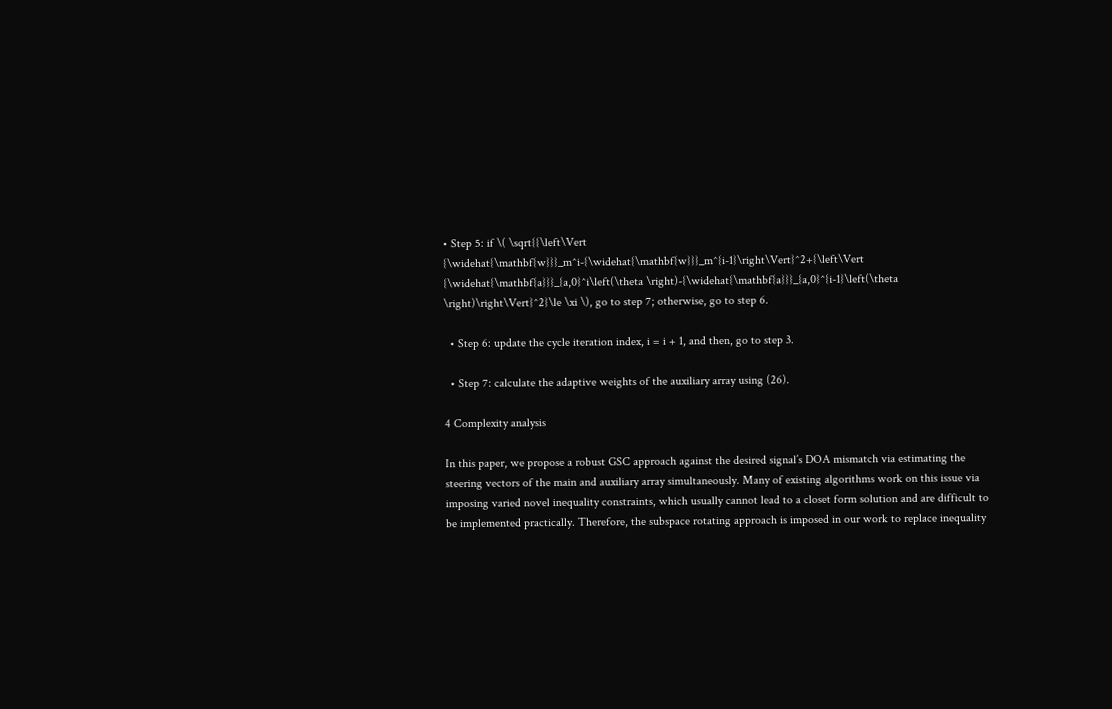• Step 5: if \( \sqrt{{\left\Vert {\widehat{\mathbf{w}}}_m^i-{\widehat{\mathbf{w}}}_m^{i-1}\right\Vert}^2+{\left\Vert {\widehat{\mathbf{a}}}_{a,0}^i\left(\theta \right)-{\widehat{\mathbf{a}}}_{a,0}^{i-1}\left(\theta \right)\right\Vert}^2}\le \xi \), go to step 7; otherwise, go to step 6.

  • Step 6: update the cycle iteration index, i = i + 1, and then, go to step 3.

  • Step 7: calculate the adaptive weights of the auxiliary array using (26).

4 Complexity analysis

In this paper, we propose a robust GSC approach against the desired signal’s DOA mismatch via estimating the steering vectors of the main and auxiliary array simultaneously. Many of existing algorithms work on this issue via imposing varied novel inequality constraints, which usually cannot lead to a closet form solution and are difficult to be implemented practically. Therefore, the subspace rotating approach is imposed in our work to replace inequality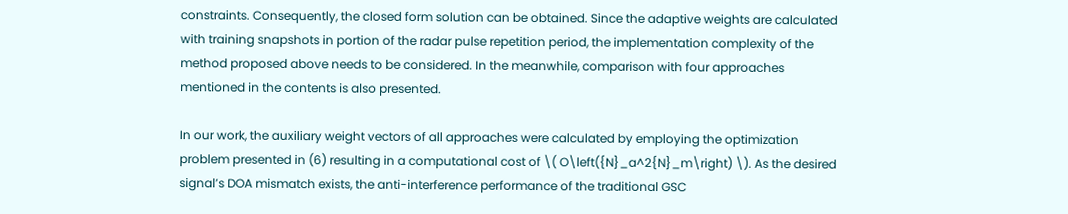constraints. Consequently, the closed form solution can be obtained. Since the adaptive weights are calculated with training snapshots in portion of the radar pulse repetition period, the implementation complexity of the method proposed above needs to be considered. In the meanwhile, comparison with four approaches mentioned in the contents is also presented.

In our work, the auxiliary weight vectors of all approaches were calculated by employing the optimization problem presented in (6) resulting in a computational cost of \( O\left({N}_a^2{N}_m\right) \). As the desired signal’s DOA mismatch exists, the anti-interference performance of the traditional GSC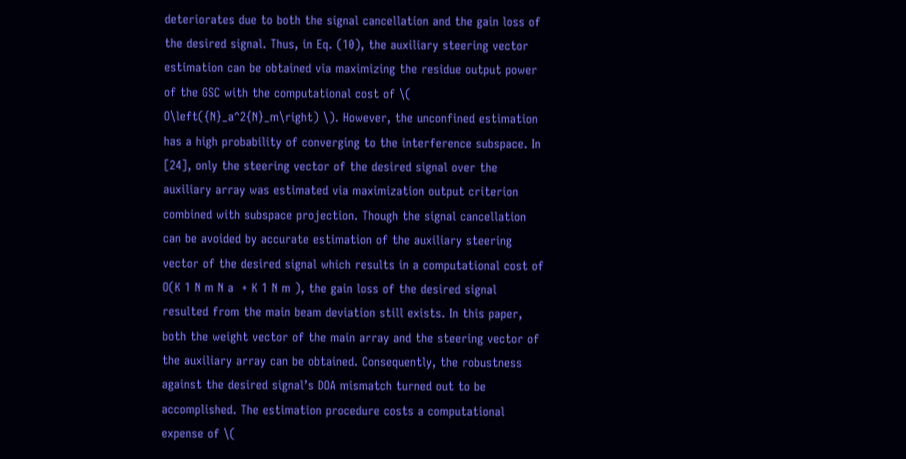deteriorates due to both the signal cancellation and the gain loss of the desired signal. Thus, in Eq. (10), the auxiliary steering vector estimation can be obtained via maximizing the residue output power of the GSC with the computational cost of \( O\left({N}_a^2{N}_m\right) \). However, the unconfined estimation has a high probability of converging to the interference subspace. In [24], only the steering vector of the desired signal over the auxiliary array was estimated via maximization output criterion combined with subspace projection. Though the signal cancellation can be avoided by accurate estimation of the auxiliary steering vector of the desired signal which results in a computational cost of O(K 1 N m N a  + K 1 N m ), the gain loss of the desired signal resulted from the main beam deviation still exists. In this paper, both the weight vector of the main array and the steering vector of the auxiliary array can be obtained. Consequently, the robustness against the desired signal’s DOA mismatch turned out to be accomplished. The estimation procedure costs a computational expense of \(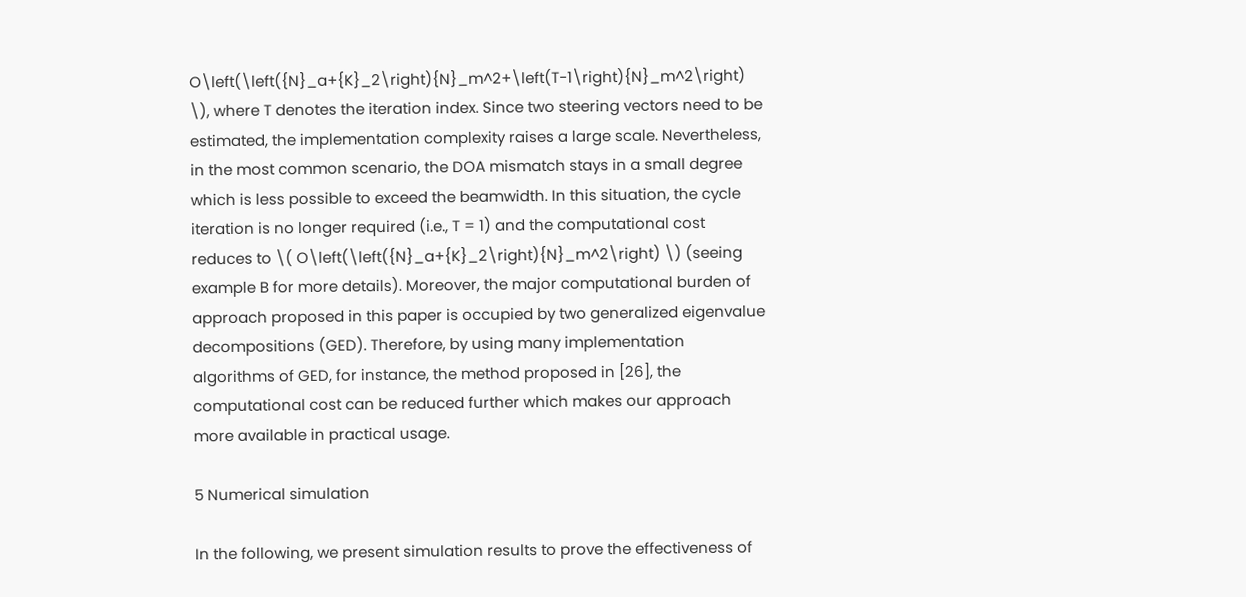O\left(\left({N}_a+{K}_2\right){N}_m^2+\left(T-1\right){N}_m^2\right) \), where T denotes the iteration index. Since two steering vectors need to be estimated, the implementation complexity raises a large scale. Nevertheless, in the most common scenario, the DOA mismatch stays in a small degree which is less possible to exceed the beamwidth. In this situation, the cycle iteration is no longer required (i.e., T = 1) and the computational cost reduces to \( O\left(\left({N}_a+{K}_2\right){N}_m^2\right) \) (seeing example B for more details). Moreover, the major computational burden of approach proposed in this paper is occupied by two generalized eigenvalue decompositions (GED). Therefore, by using many implementation algorithms of GED, for instance, the method proposed in [26], the computational cost can be reduced further which makes our approach more available in practical usage.

5 Numerical simulation

In the following, we present simulation results to prove the effectiveness of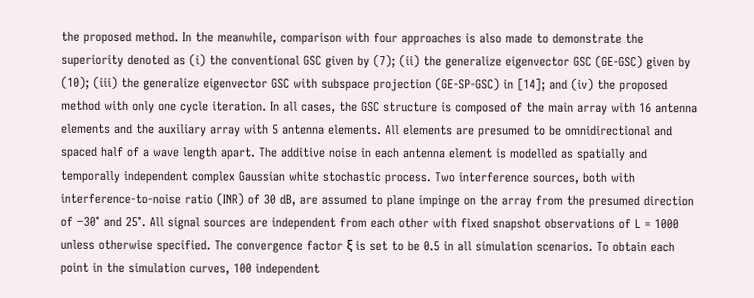the proposed method. In the meanwhile, comparison with four approaches is also made to demonstrate the superiority denoted as (i) the conventional GSC given by (7); (ii) the generalize eigenvector GSC (GE-GSC) given by (10); (iii) the generalize eigenvector GSC with subspace projection (GE-SP-GSC) in [14]; and (iv) the proposed method with only one cycle iteration. In all cases, the GSC structure is composed of the main array with 16 antenna elements and the auxiliary array with 5 antenna elements. All elements are presumed to be omnidirectional and spaced half of a wave length apart. The additive noise in each antenna element is modelled as spatially and temporally independent complex Gaussian white stochastic process. Two interference sources, both with interference-to-noise ratio (INR) of 30 dB, are assumed to plane impinge on the array from the presumed direction of −30° and 25°. All signal sources are independent from each other with fixed snapshot observations of L = 1000 unless otherwise specified. The convergence factor ξ is set to be 0.5 in all simulation scenarios. To obtain each point in the simulation curves, 100 independent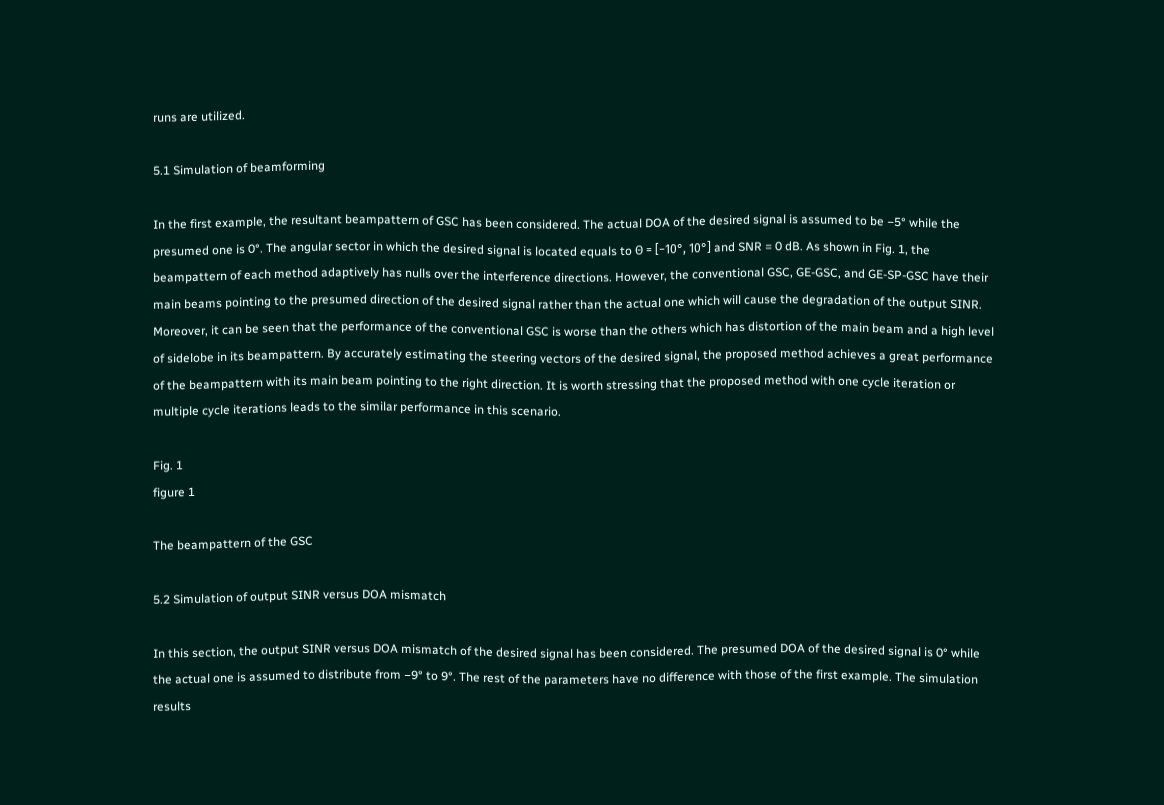runs are utilized.

5.1 Simulation of beamforming

In the first example, the resultant beampattern of GSC has been considered. The actual DOA of the desired signal is assumed to be −5° while the presumed one is 0°. The angular sector in which the desired signal is located equals to Θ = [−10°, 10°] and SNR = 0 dB. As shown in Fig. 1, the beampattern of each method adaptively has nulls over the interference directions. However, the conventional GSC, GE-GSC, and GE-SP-GSC have their main beams pointing to the presumed direction of the desired signal rather than the actual one which will cause the degradation of the output SINR. Moreover, it can be seen that the performance of the conventional GSC is worse than the others which has distortion of the main beam and a high level of sidelobe in its beampattern. By accurately estimating the steering vectors of the desired signal, the proposed method achieves a great performance of the beampattern with its main beam pointing to the right direction. It is worth stressing that the proposed method with one cycle iteration or multiple cycle iterations leads to the similar performance in this scenario.

Fig. 1
figure 1

The beampattern of the GSC

5.2 Simulation of output SINR versus DOA mismatch

In this section, the output SINR versus DOA mismatch of the desired signal has been considered. The presumed DOA of the desired signal is 0° while the actual one is assumed to distribute from −9° to 9°. The rest of the parameters have no difference with those of the first example. The simulation results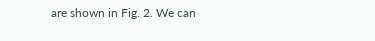are shown in Fig. 2. We can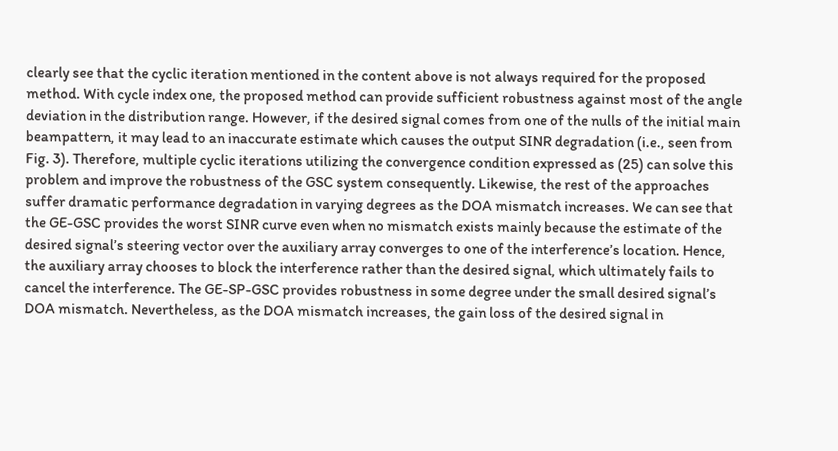clearly see that the cyclic iteration mentioned in the content above is not always required for the proposed method. With cycle index one, the proposed method can provide sufficient robustness against most of the angle deviation in the distribution range. However, if the desired signal comes from one of the nulls of the initial main beampattern, it may lead to an inaccurate estimate which causes the output SINR degradation (i.e., seen from Fig. 3). Therefore, multiple cyclic iterations utilizing the convergence condition expressed as (25) can solve this problem and improve the robustness of the GSC system consequently. Likewise, the rest of the approaches suffer dramatic performance degradation in varying degrees as the DOA mismatch increases. We can see that the GE-GSC provides the worst SINR curve even when no mismatch exists mainly because the estimate of the desired signal’s steering vector over the auxiliary array converges to one of the interference’s location. Hence, the auxiliary array chooses to block the interference rather than the desired signal, which ultimately fails to cancel the interference. The GE-SP-GSC provides robustness in some degree under the small desired signal’s DOA mismatch. Nevertheless, as the DOA mismatch increases, the gain loss of the desired signal in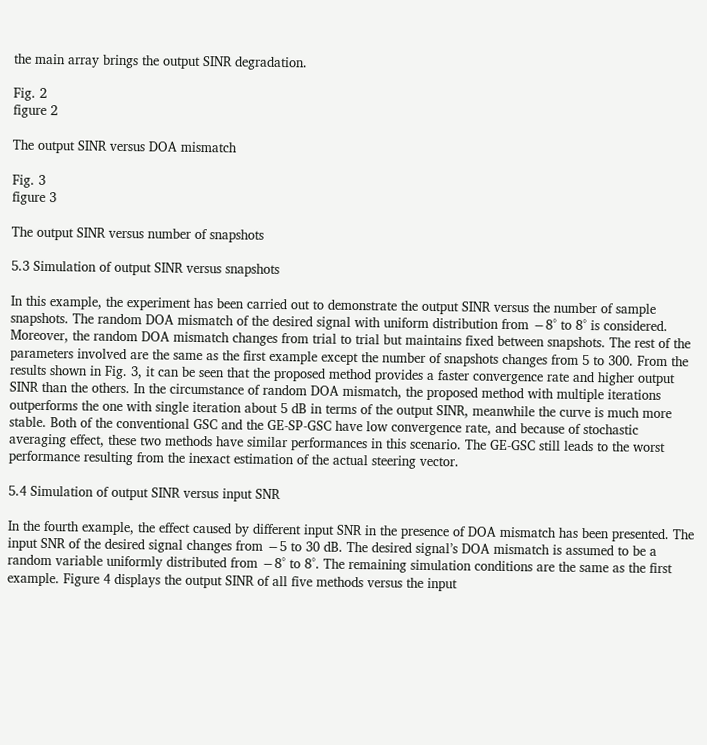the main array brings the output SINR degradation.

Fig. 2
figure 2

The output SINR versus DOA mismatch

Fig. 3
figure 3

The output SINR versus number of snapshots

5.3 Simulation of output SINR versus snapshots

In this example, the experiment has been carried out to demonstrate the output SINR versus the number of sample snapshots. The random DOA mismatch of the desired signal with uniform distribution from −8° to 8° is considered. Moreover, the random DOA mismatch changes from trial to trial but maintains fixed between snapshots. The rest of the parameters involved are the same as the first example except the number of snapshots changes from 5 to 300. From the results shown in Fig. 3, it can be seen that the proposed method provides a faster convergence rate and higher output SINR than the others. In the circumstance of random DOA mismatch, the proposed method with multiple iterations outperforms the one with single iteration about 5 dB in terms of the output SINR, meanwhile the curve is much more stable. Both of the conventional GSC and the GE-SP-GSC have low convergence rate, and because of stochastic averaging effect, these two methods have similar performances in this scenario. The GE-GSC still leads to the worst performance resulting from the inexact estimation of the actual steering vector.

5.4 Simulation of output SINR versus input SNR

In the fourth example, the effect caused by different input SNR in the presence of DOA mismatch has been presented. The input SNR of the desired signal changes from −5 to 30 dB. The desired signal’s DOA mismatch is assumed to be a random variable uniformly distributed from −8° to 8°. The remaining simulation conditions are the same as the first example. Figure 4 displays the output SINR of all five methods versus the input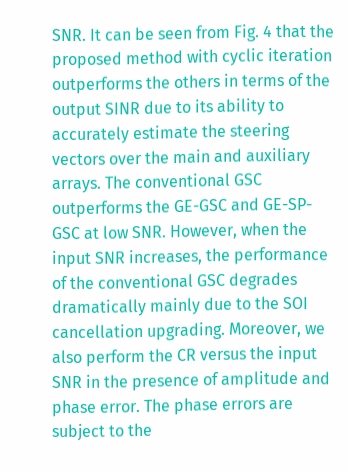SNR. It can be seen from Fig. 4 that the proposed method with cyclic iteration outperforms the others in terms of the output SINR due to its ability to accurately estimate the steering vectors over the main and auxiliary arrays. The conventional GSC outperforms the GE-GSC and GE-SP-GSC at low SNR. However, when the input SNR increases, the performance of the conventional GSC degrades dramatically mainly due to the SOI cancellation upgrading. Moreover, we also perform the CR versus the input SNR in the presence of amplitude and phase error. The phase errors are subject to the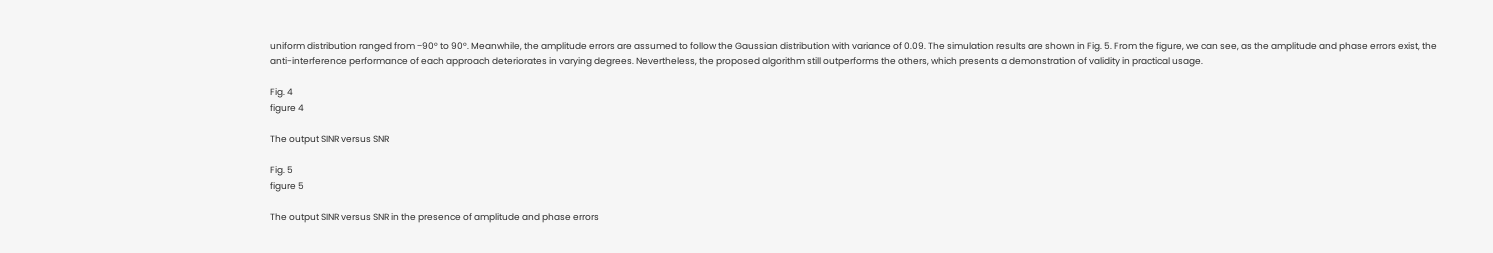uniform distribution ranged from −90° to 90°. Meanwhile, the amplitude errors are assumed to follow the Gaussian distribution with variance of 0.09. The simulation results are shown in Fig. 5. From the figure, we can see, as the amplitude and phase errors exist, the anti-interference performance of each approach deteriorates in varying degrees. Nevertheless, the proposed algorithm still outperforms the others, which presents a demonstration of validity in practical usage.

Fig. 4
figure 4

The output SINR versus SNR

Fig. 5
figure 5

The output SINR versus SNR in the presence of amplitude and phase errors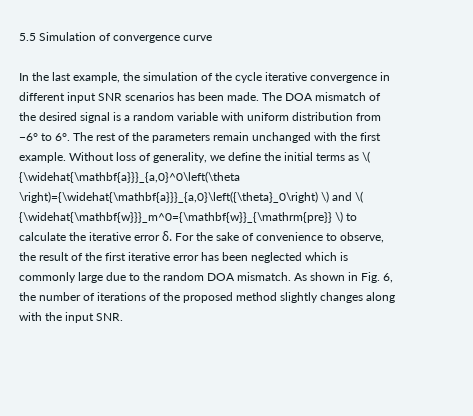5.5 Simulation of convergence curve

In the last example, the simulation of the cycle iterative convergence in different input SNR scenarios has been made. The DOA mismatch of the desired signal is a random variable with uniform distribution from −6° to 6°. The rest of the parameters remain unchanged with the first example. Without loss of generality, we define the initial terms as \( {\widehat{\mathbf{a}}}_{a,0}^0\left(\theta \right)={\widehat{\mathbf{a}}}_{a,0}\left({\theta}_0\right) \) and \( {\widehat{\mathbf{w}}}_m^0={\mathbf{w}}_{\mathrm{pre}} \) to calculate the iterative error δ. For the sake of convenience to observe, the result of the first iterative error has been neglected which is commonly large due to the random DOA mismatch. As shown in Fig. 6, the number of iterations of the proposed method slightly changes along with the input SNR.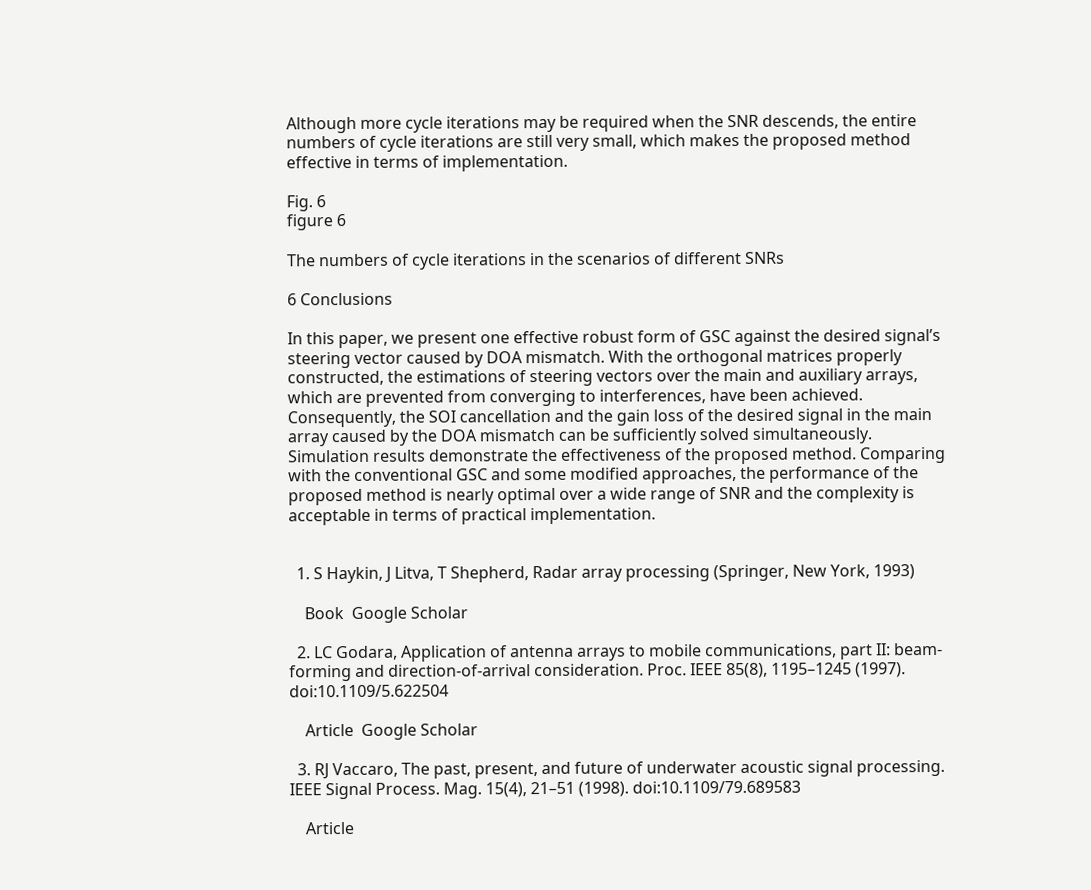Although more cycle iterations may be required when the SNR descends, the entire numbers of cycle iterations are still very small, which makes the proposed method effective in terms of implementation.

Fig. 6
figure 6

The numbers of cycle iterations in the scenarios of different SNRs

6 Conclusions

In this paper, we present one effective robust form of GSC against the desired signal’s steering vector caused by DOA mismatch. With the orthogonal matrices properly constructed, the estimations of steering vectors over the main and auxiliary arrays, which are prevented from converging to interferences, have been achieved. Consequently, the SOI cancellation and the gain loss of the desired signal in the main array caused by the DOA mismatch can be sufficiently solved simultaneously. Simulation results demonstrate the effectiveness of the proposed method. Comparing with the conventional GSC and some modified approaches, the performance of the proposed method is nearly optimal over a wide range of SNR and the complexity is acceptable in terms of practical implementation.


  1. S Haykin, J Litva, T Shepherd, Radar array processing (Springer, New York, 1993)

    Book  Google Scholar

  2. LC Godara, Application of antenna arrays to mobile communications, part II: beam-forming and direction-of-arrival consideration. Proc. IEEE 85(8), 1195–1245 (1997). doi:10.1109/5.622504

    Article  Google Scholar

  3. RJ Vaccaro, The past, present, and future of underwater acoustic signal processing. IEEE Signal Process. Mag. 15(4), 21–51 (1998). doi:10.1109/79.689583

    Article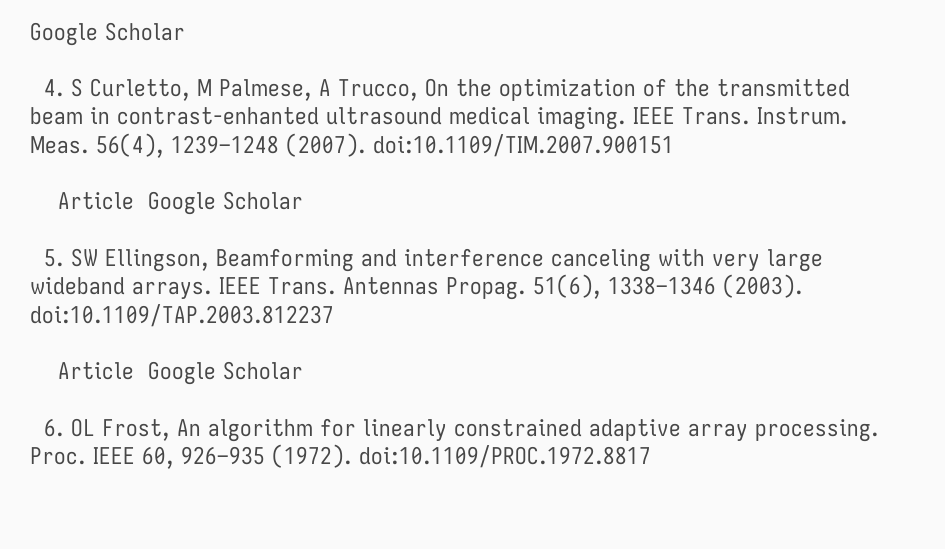Google Scholar

  4. S Curletto, M Palmese, A Trucco, On the optimization of the transmitted beam in contrast-enhanted ultrasound medical imaging. IEEE Trans. Instrum. Meas. 56(4), 1239–1248 (2007). doi:10.1109/TIM.2007.900151

    Article  Google Scholar

  5. SW Ellingson, Beamforming and interference canceling with very large wideband arrays. IEEE Trans. Antennas Propag. 51(6), 1338–1346 (2003). doi:10.1109/TAP.2003.812237

    Article  Google Scholar

  6. OL Frost, An algorithm for linearly constrained adaptive array processing. Proc. IEEE 60, 926–935 (1972). doi:10.1109/PROC.1972.8817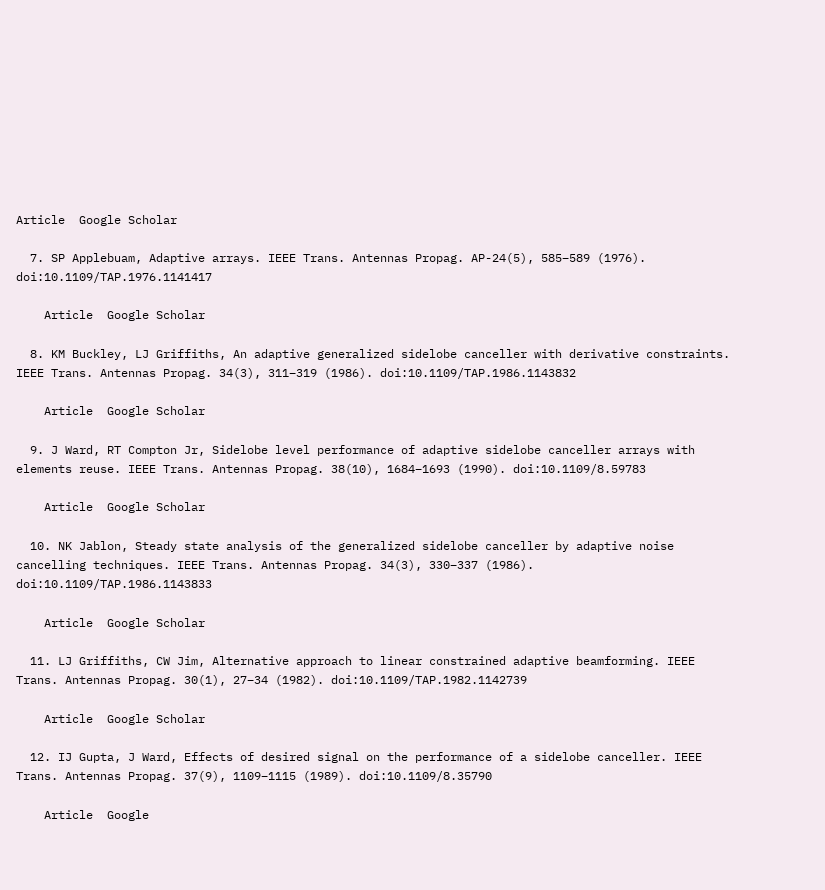Article  Google Scholar

  7. SP Applebuam, Adaptive arrays. IEEE Trans. Antennas Propag. AP-24(5), 585–589 (1976). doi:10.1109/TAP.1976.1141417

    Article  Google Scholar

  8. KM Buckley, LJ Griffiths, An adaptive generalized sidelobe canceller with derivative constraints. IEEE Trans. Antennas Propag. 34(3), 311–319 (1986). doi:10.1109/TAP.1986.1143832

    Article  Google Scholar

  9. J Ward, RT Compton Jr, Sidelobe level performance of adaptive sidelobe canceller arrays with elements reuse. IEEE Trans. Antennas Propag. 38(10), 1684–1693 (1990). doi:10.1109/8.59783

    Article  Google Scholar

  10. NK Jablon, Steady state analysis of the generalized sidelobe canceller by adaptive noise cancelling techniques. IEEE Trans. Antennas Propag. 34(3), 330–337 (1986). doi:10.1109/TAP.1986.1143833

    Article  Google Scholar

  11. LJ Griffiths, CW Jim, Alternative approach to linear constrained adaptive beamforming. IEEE Trans. Antennas Propag. 30(1), 27–34 (1982). doi:10.1109/TAP.1982.1142739

    Article  Google Scholar

  12. IJ Gupta, J Ward, Effects of desired signal on the performance of a sidelobe canceller. IEEE Trans. Antennas Propag. 37(9), 1109–1115 (1989). doi:10.1109/8.35790

    Article  Google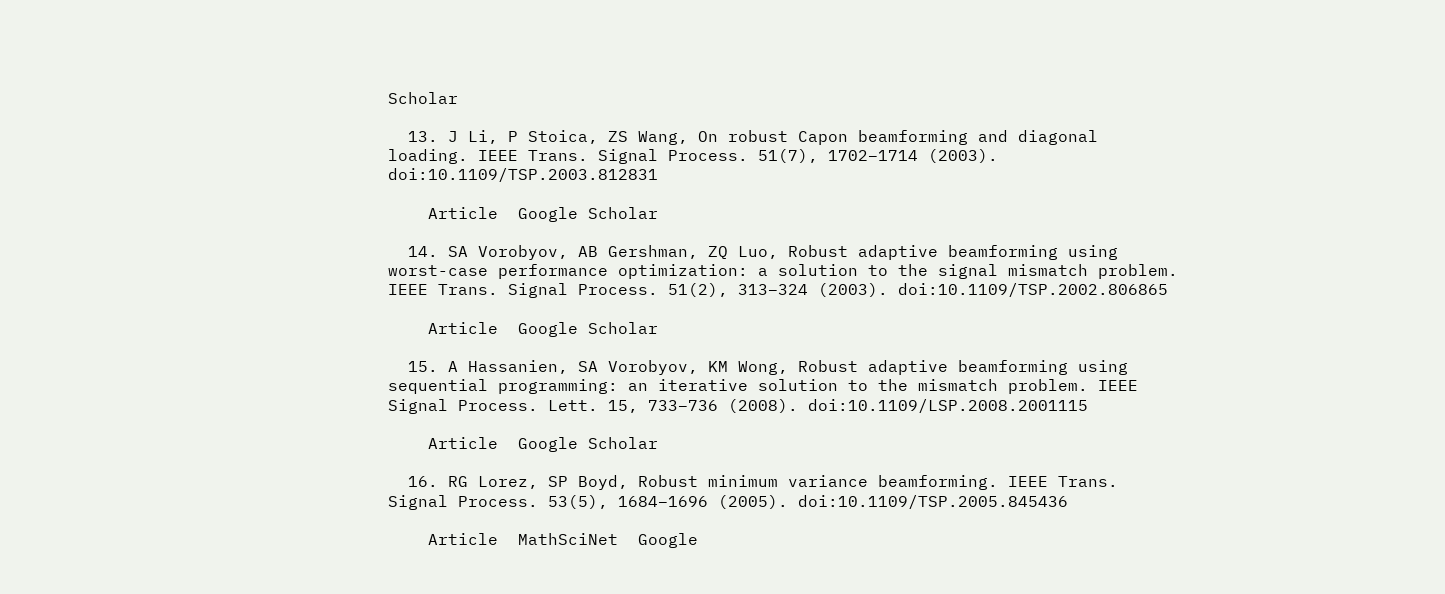Scholar

  13. J Li, P Stoica, ZS Wang, On robust Capon beamforming and diagonal loading. IEEE Trans. Signal Process. 51(7), 1702–1714 (2003). doi:10.1109/TSP.2003.812831

    Article  Google Scholar

  14. SA Vorobyov, AB Gershman, ZQ Luo, Robust adaptive beamforming using worst-case performance optimization: a solution to the signal mismatch problem. IEEE Trans. Signal Process. 51(2), 313–324 (2003). doi:10.1109/TSP.2002.806865

    Article  Google Scholar

  15. A Hassanien, SA Vorobyov, KM Wong, Robust adaptive beamforming using sequential programming: an iterative solution to the mismatch problem. IEEE Signal Process. Lett. 15, 733–736 (2008). doi:10.1109/LSP.2008.2001115

    Article  Google Scholar

  16. RG Lorez, SP Boyd, Robust minimum variance beamforming. IEEE Trans. Signal Process. 53(5), 1684–1696 (2005). doi:10.1109/TSP.2005.845436

    Article  MathSciNet  Google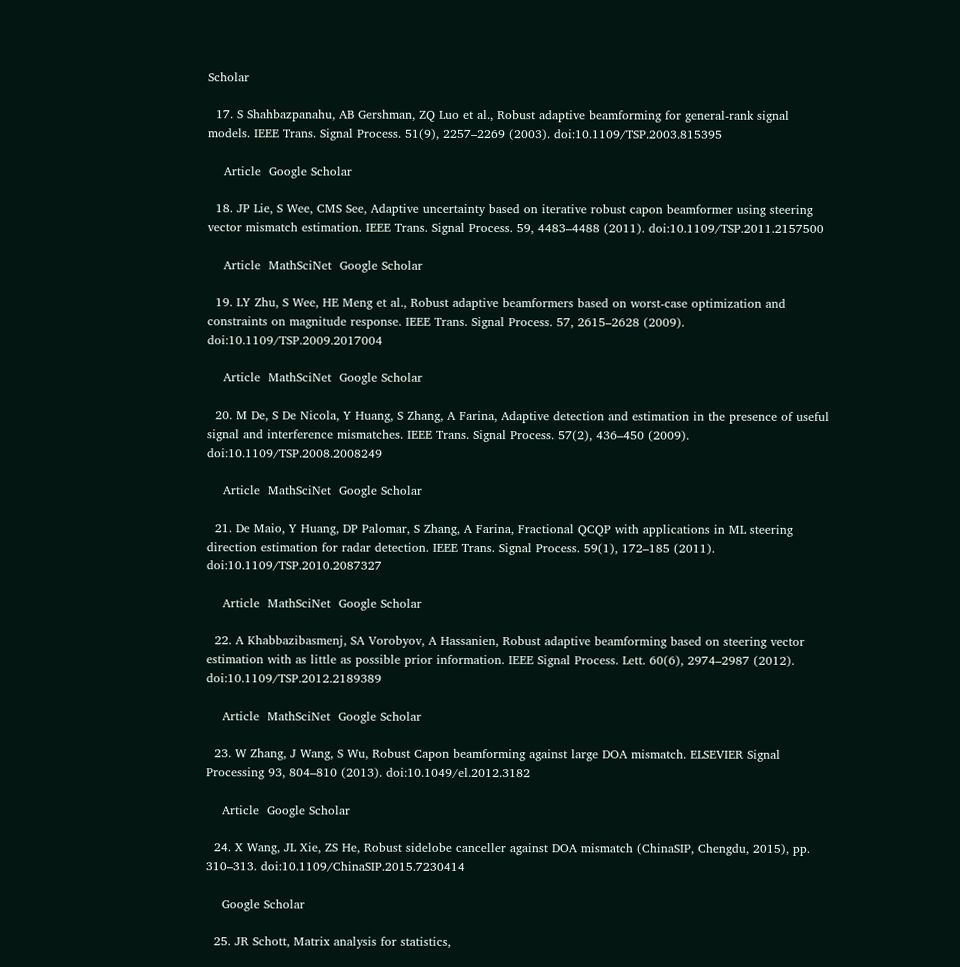Scholar

  17. S Shahbazpanahu, AB Gershman, ZQ Luo et al., Robust adaptive beamforming for general-rank signal models. IEEE Trans. Signal Process. 51(9), 2257–2269 (2003). doi:10.1109/TSP.2003.815395

    Article  Google Scholar

  18. JP Lie, S Wee, CMS See, Adaptive uncertainty based on iterative robust capon beamformer using steering vector mismatch estimation. IEEE Trans. Signal Process. 59, 4483–4488 (2011). doi:10.1109/TSP.2011.2157500

    Article  MathSciNet  Google Scholar

  19. LY Zhu, S Wee, HE Meng et al., Robust adaptive beamformers based on worst-case optimization and constraints on magnitude response. IEEE Trans. Signal Process. 57, 2615–2628 (2009). doi:10.1109/TSP.2009.2017004

    Article  MathSciNet  Google Scholar

  20. M De, S De Nicola, Y Huang, S Zhang, A Farina, Adaptive detection and estimation in the presence of useful signal and interference mismatches. IEEE Trans. Signal Process. 57(2), 436–450 (2009). doi:10.1109/TSP.2008.2008249

    Article  MathSciNet  Google Scholar

  21. De Maio, Y Huang, DP Palomar, S Zhang, A Farina, Fractional QCQP with applications in ML steering direction estimation for radar detection. IEEE Trans. Signal Process. 59(1), 172–185 (2011). doi:10.1109/TSP.2010.2087327

    Article  MathSciNet  Google Scholar

  22. A Khabbazibasmenj, SA Vorobyov, A Hassanien, Robust adaptive beamforming based on steering vector estimation with as little as possible prior information. IEEE Signal Process. Lett. 60(6), 2974–2987 (2012). doi:10.1109/TSP.2012.2189389

    Article  MathSciNet  Google Scholar

  23. W Zhang, J Wang, S Wu, Robust Capon beamforming against large DOA mismatch. ELSEVIER Signal Processing 93, 804–810 (2013). doi:10.1049/el.2012.3182

    Article  Google Scholar

  24. X Wang, JL Xie, ZS He, Robust sidelobe canceller against DOA mismatch (ChinaSIP, Chengdu, 2015), pp. 310–313. doi:10.1109/ChinaSIP.2015.7230414

    Google Scholar

  25. JR Schott, Matrix analysis for statistics,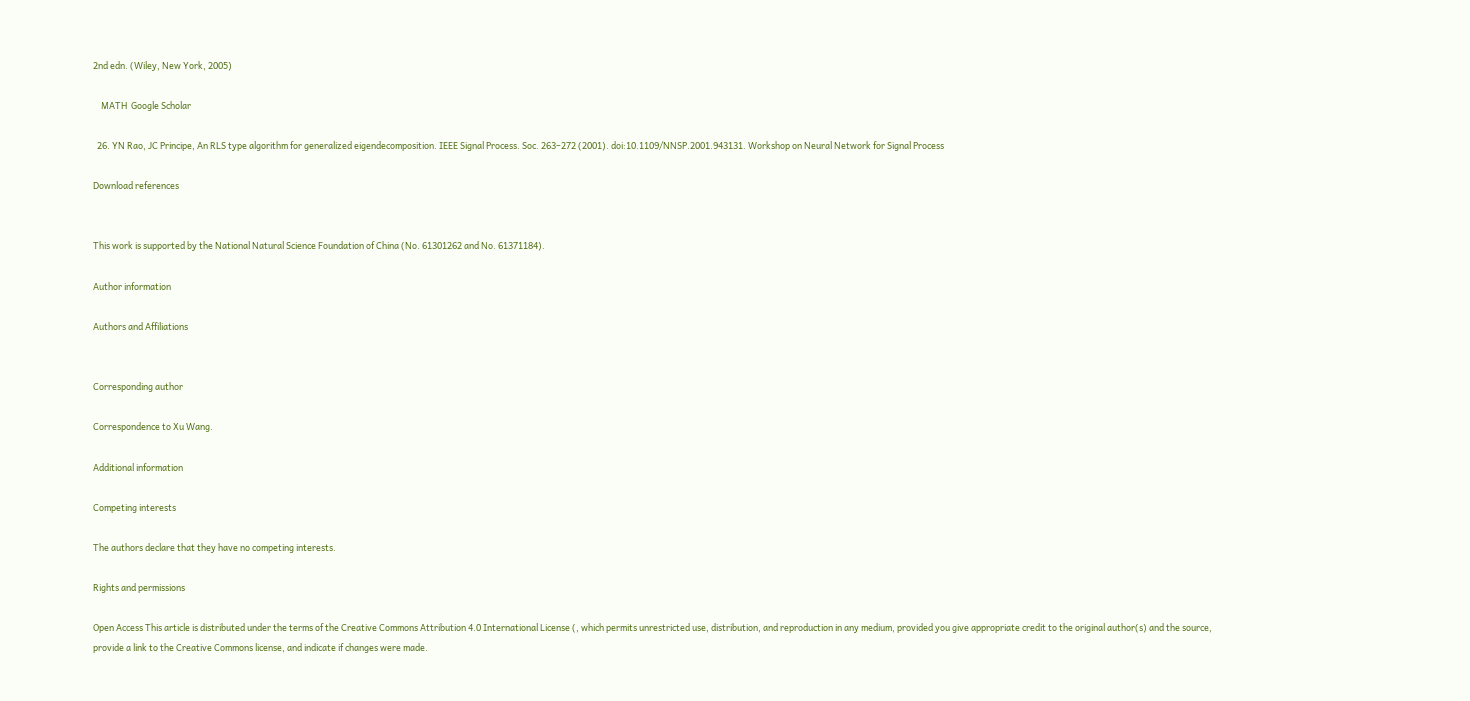2nd edn. (Wiley, New York, 2005)

    MATH  Google Scholar

  26. YN Rao, JC Principe, An RLS type algorithm for generalized eigendecomposition. IEEE Signal Process. Soc. 263–272 (2001). doi:10.1109/NNSP.2001.943131. Workshop on Neural Network for Signal Process

Download references


This work is supported by the National Natural Science Foundation of China (No. 61301262 and No. 61371184).

Author information

Authors and Affiliations


Corresponding author

Correspondence to Xu Wang.

Additional information

Competing interests

The authors declare that they have no competing interests.

Rights and permissions

Open Access This article is distributed under the terms of the Creative Commons Attribution 4.0 International License (, which permits unrestricted use, distribution, and reproduction in any medium, provided you give appropriate credit to the original author(s) and the source, provide a link to the Creative Commons license, and indicate if changes were made.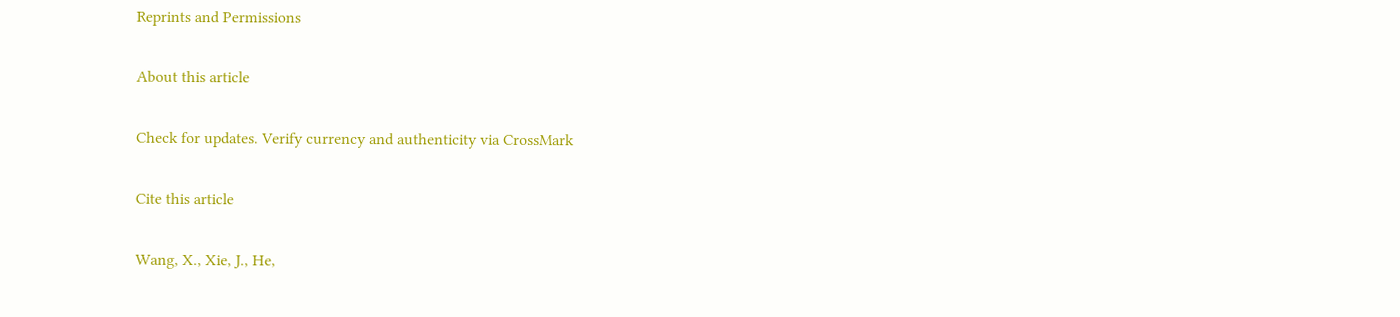Reprints and Permissions

About this article

Check for updates. Verify currency and authenticity via CrossMark

Cite this article

Wang, X., Xie, J., He,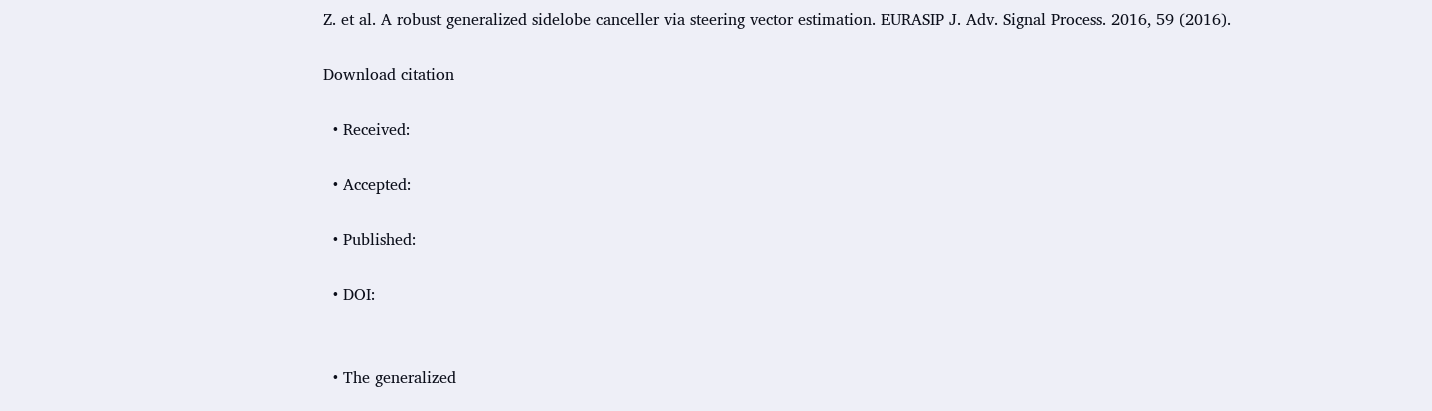Z. et al. A robust generalized sidelobe canceller via steering vector estimation. EURASIP J. Adv. Signal Process. 2016, 59 (2016).

Download citation

  • Received:

  • Accepted:

  • Published:

  • DOI:


  • The generalized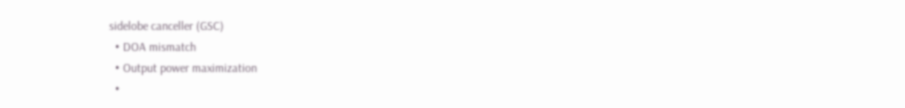sidelobe canceller (GSC)
  • DOA mismatch
  • Output power maximization
  •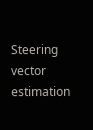Steering vector estimation